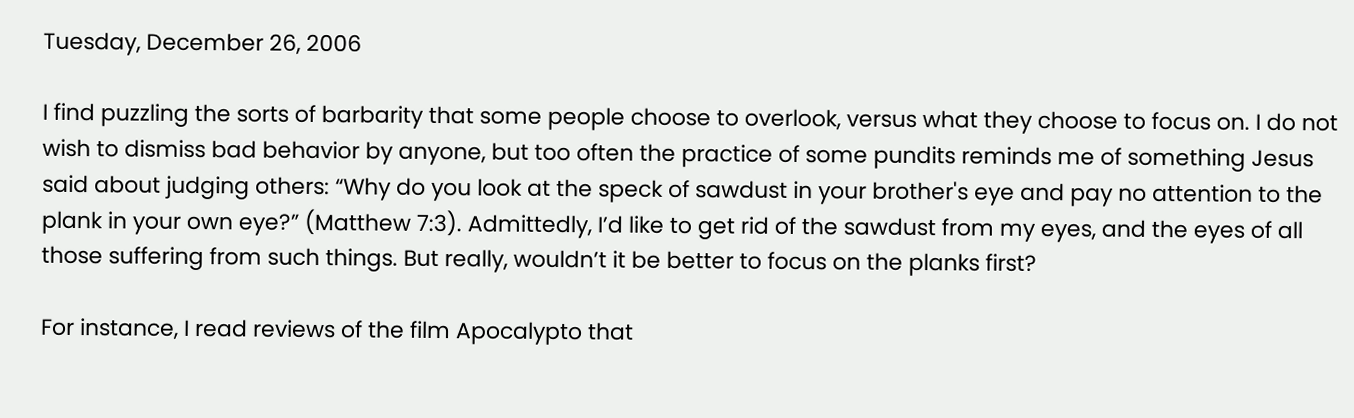Tuesday, December 26, 2006

I find puzzling the sorts of barbarity that some people choose to overlook, versus what they choose to focus on. I do not wish to dismiss bad behavior by anyone, but too often the practice of some pundits reminds me of something Jesus said about judging others: “Why do you look at the speck of sawdust in your brother's eye and pay no attention to the plank in your own eye?” (Matthew 7:3). Admittedly, I’d like to get rid of the sawdust from my eyes, and the eyes of all those suffering from such things. But really, wouldn’t it be better to focus on the planks first?

For instance, I read reviews of the film Apocalypto that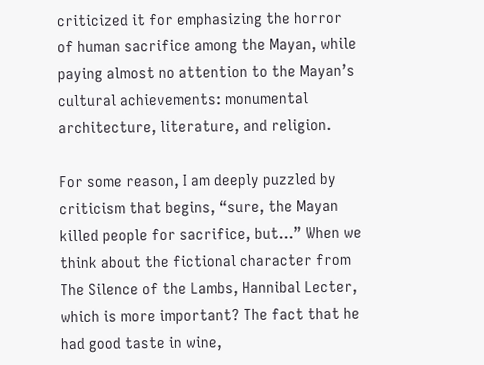criticized it for emphasizing the horror of human sacrifice among the Mayan, while paying almost no attention to the Mayan’s cultural achievements: monumental architecture, literature, and religion.

For some reason, I am deeply puzzled by criticism that begins, “sure, the Mayan killed people for sacrifice, but...” When we think about the fictional character from The Silence of the Lambs, Hannibal Lecter, which is more important? The fact that he had good taste in wine,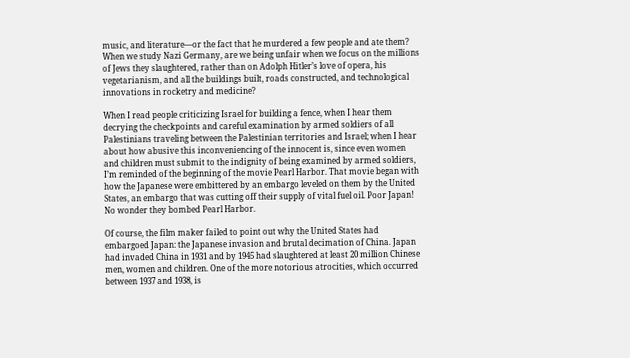music, and literature—or the fact that he murdered a few people and ate them? When we study Nazi Germany, are we being unfair when we focus on the millions of Jews they slaughtered, rather than on Adolph Hitler’s love of opera, his vegetarianism, and all the buildings built, roads constructed, and technological innovations in rocketry and medicine?

When I read people criticizing Israel for building a fence, when I hear them decrying the checkpoints and careful examination by armed soldiers of all Palestinians traveling between the Palestinian territories and Israel; when I hear about how abusive this inconveniencing of the innocent is, since even women and children must submit to the indignity of being examined by armed soldiers, I’m reminded of the beginning of the movie Pearl Harbor. That movie began with how the Japanese were embittered by an embargo leveled on them by the United States, an embargo that was cutting off their supply of vital fuel oil. Poor Japan! No wonder they bombed Pearl Harbor.

Of course, the film maker failed to point out why the United States had embargoed Japan: the Japanese invasion and brutal decimation of China. Japan had invaded China in 1931 and by 1945 had slaughtered at least 20 million Chinese men, women and children. One of the more notorious atrocities, which occurred between 1937 and 1938, is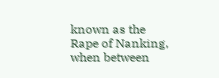known as the Rape of Nanking, when between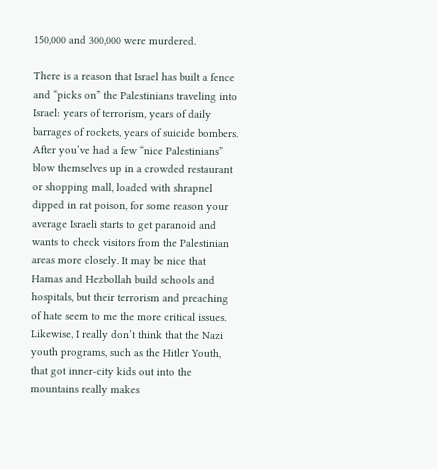150,000 and 300,000 were murdered.

There is a reason that Israel has built a fence and “picks on” the Palestinians traveling into Israel: years of terrorism, years of daily barrages of rockets, years of suicide bombers. After you’ve had a few “nice Palestinians” blow themselves up in a crowded restaurant or shopping mall, loaded with shrapnel dipped in rat poison, for some reason your average Israeli starts to get paranoid and wants to check visitors from the Palestinian areas more closely. It may be nice that Hamas and Hezbollah build schools and hospitals, but their terrorism and preaching of hate seem to me the more critical issues. Likewise, I really don’t think that the Nazi youth programs, such as the Hitler Youth, that got inner-city kids out into the mountains really makes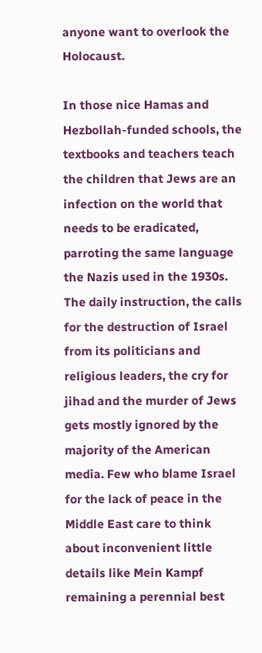anyone want to overlook the Holocaust.

In those nice Hamas and Hezbollah-funded schools, the textbooks and teachers teach the children that Jews are an infection on the world that needs to be eradicated, parroting the same language the Nazis used in the 1930s. The daily instruction, the calls for the destruction of Israel from its politicians and religious leaders, the cry for jihad and the murder of Jews gets mostly ignored by the majority of the American media. Few who blame Israel for the lack of peace in the Middle East care to think about inconvenient little details like Mein Kampf remaining a perennial best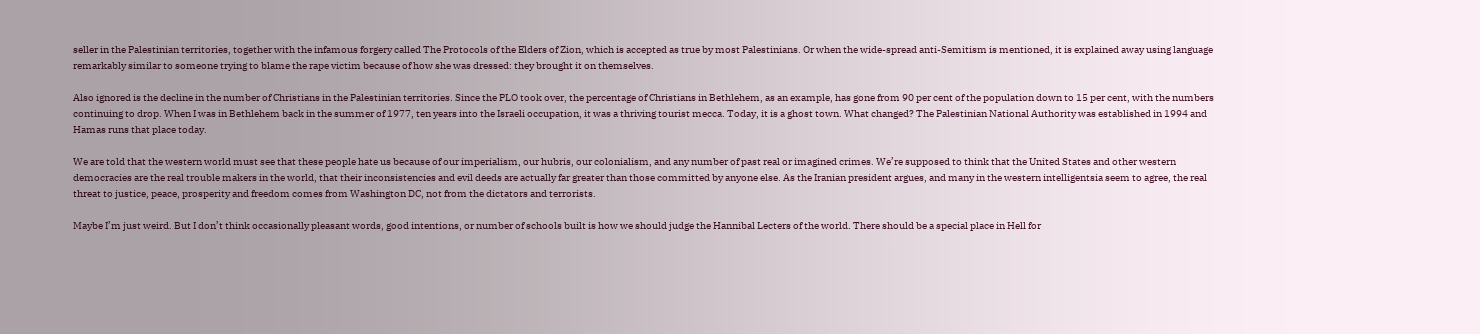seller in the Palestinian territories, together with the infamous forgery called The Protocols of the Elders of Zion, which is accepted as true by most Palestinians. Or when the wide-spread anti-Semitism is mentioned, it is explained away using language remarkably similar to someone trying to blame the rape victim because of how she was dressed: they brought it on themselves.

Also ignored is the decline in the number of Christians in the Palestinian territories. Since the PLO took over, the percentage of Christians in Bethlehem, as an example, has gone from 90 per cent of the population down to 15 per cent, with the numbers continuing to drop. When I was in Bethlehem back in the summer of 1977, ten years into the Israeli occupation, it was a thriving tourist mecca. Today, it is a ghost town. What changed? The Palestinian National Authority was established in 1994 and Hamas runs that place today.

We are told that the western world must see that these people hate us because of our imperialism, our hubris, our colonialism, and any number of past real or imagined crimes. We’re supposed to think that the United States and other western democracies are the real trouble makers in the world, that their inconsistencies and evil deeds are actually far greater than those committed by anyone else. As the Iranian president argues, and many in the western intelligentsia seem to agree, the real threat to justice, peace, prosperity and freedom comes from Washington DC, not from the dictators and terrorists.

Maybe I’m just weird. But I don’t think occasionally pleasant words, good intentions, or number of schools built is how we should judge the Hannibal Lecters of the world. There should be a special place in Hell for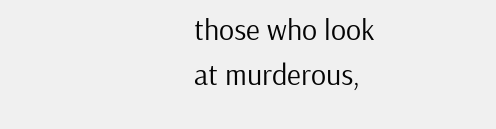those who look at murderous,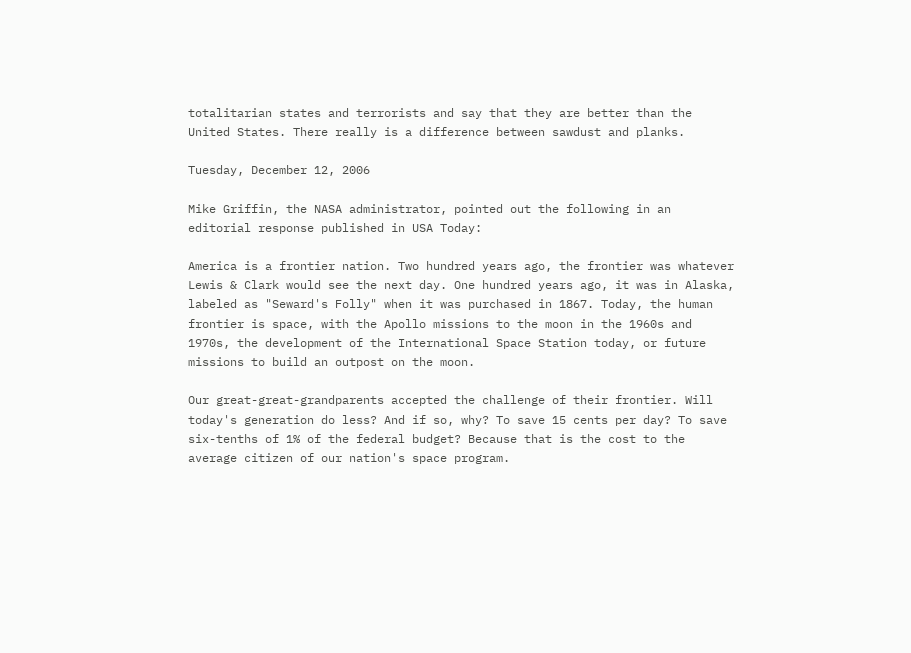totalitarian states and terrorists and say that they are better than the United States. There really is a difference between sawdust and planks.

Tuesday, December 12, 2006

Mike Griffin, the NASA administrator, pointed out the following in an editorial response published in USA Today:

America is a frontier nation. Two hundred years ago, the frontier was whatever Lewis & Clark would see the next day. One hundred years ago, it was in Alaska, labeled as "Seward's Folly" when it was purchased in 1867. Today, the human frontier is space, with the Apollo missions to the moon in the 1960s and 1970s, the development of the International Space Station today, or future missions to build an outpost on the moon.

Our great-great-grandparents accepted the challenge of their frontier. Will today's generation do less? And if so, why? To save 15 cents per day? To save six-tenths of 1% of the federal budget? Because that is the cost to the average citizen of our nation's space program.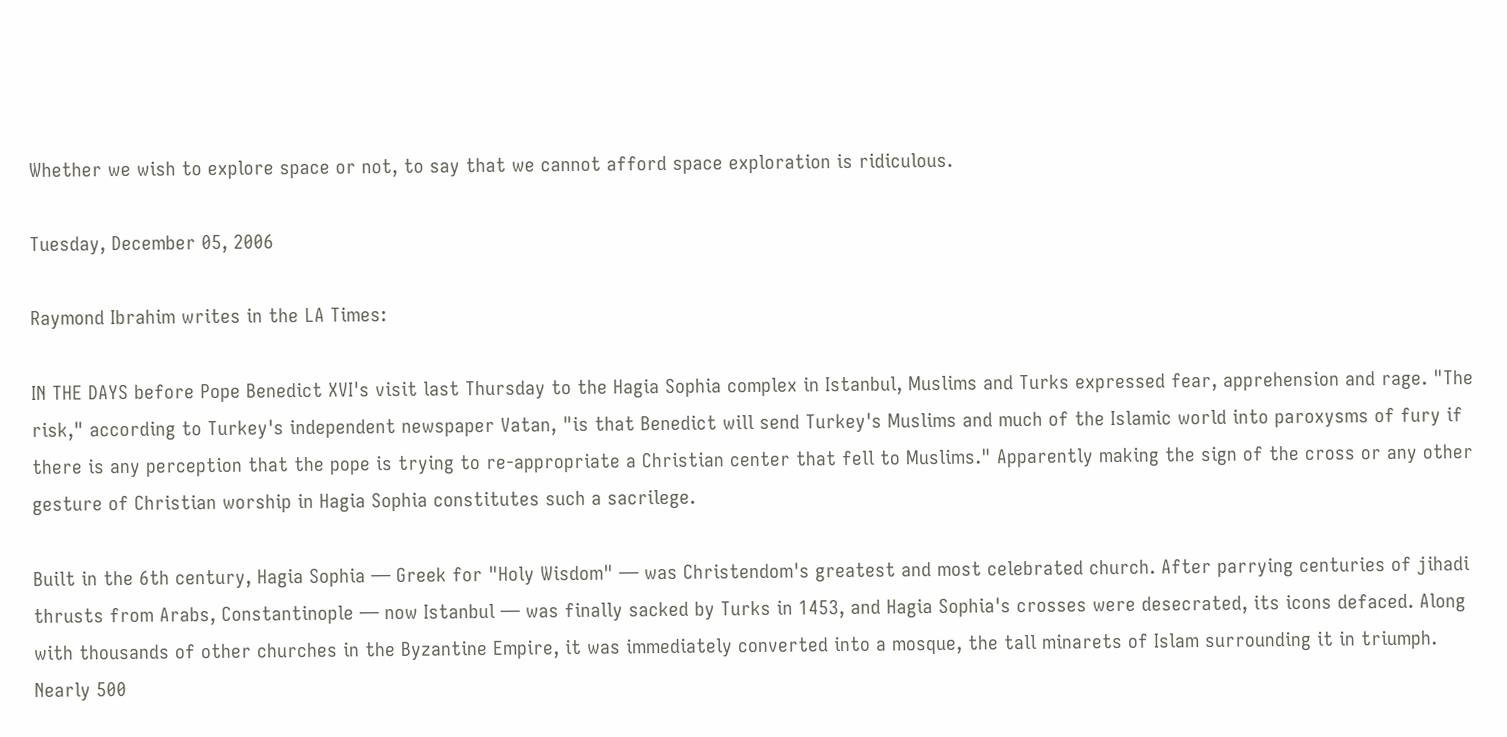Whether we wish to explore space or not, to say that we cannot afford space exploration is ridiculous.

Tuesday, December 05, 2006

Raymond Ibrahim writes in the LA Times:

IN THE DAYS before Pope Benedict XVI's visit last Thursday to the Hagia Sophia complex in Istanbul, Muslims and Turks expressed fear, apprehension and rage. "The risk," according to Turkey's independent newspaper Vatan, "is that Benedict will send Turkey's Muslims and much of the Islamic world into paroxysms of fury if there is any perception that the pope is trying to re-appropriate a Christian center that fell to Muslims." Apparently making the sign of the cross or any other gesture of Christian worship in Hagia Sophia constitutes such a sacrilege.

Built in the 6th century, Hagia Sophia — Greek for "Holy Wisdom" — was Christendom's greatest and most celebrated church. After parrying centuries of jihadi thrusts from Arabs, Constantinople — now Istanbul — was finally sacked by Turks in 1453, and Hagia Sophia's crosses were desecrated, its icons defaced. Along with thousands of other churches in the Byzantine Empire, it was immediately converted into a mosque, the tall minarets of Islam surrounding it in triumph. Nearly 500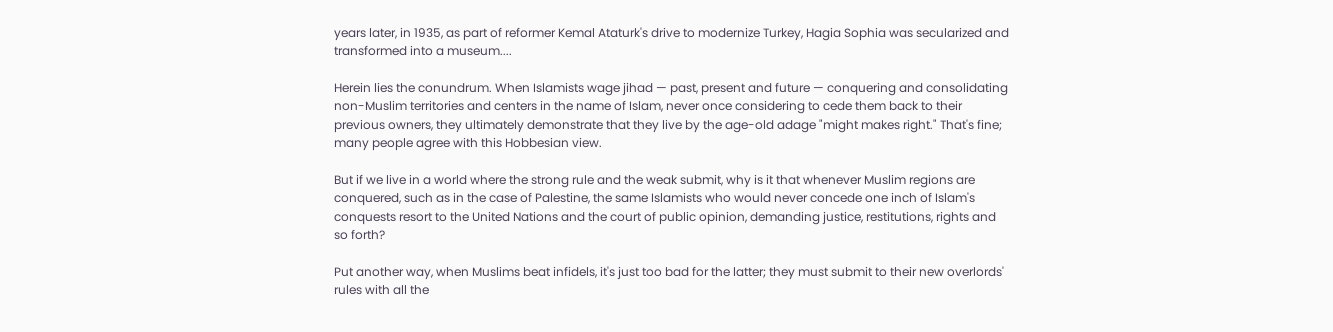years later, in 1935, as part of reformer Kemal Ataturk's drive to modernize Turkey, Hagia Sophia was secularized and transformed into a museum....

Herein lies the conundrum. When Islamists wage jihad — past, present and future — conquering and consolidating non-Muslim territories and centers in the name of Islam, never once considering to cede them back to their previous owners, they ultimately demonstrate that they live by the age-old adage "might makes right." That's fine; many people agree with this Hobbesian view.

But if we live in a world where the strong rule and the weak submit, why is it that whenever Muslim regions are conquered, such as in the case of Palestine, the same Islamists who would never concede one inch of Islam's conquests resort to the United Nations and the court of public opinion, demanding justice, restitutions, rights and so forth?

Put another way, when Muslims beat infidels, it's just too bad for the latter; they must submit to their new overlords' rules with all the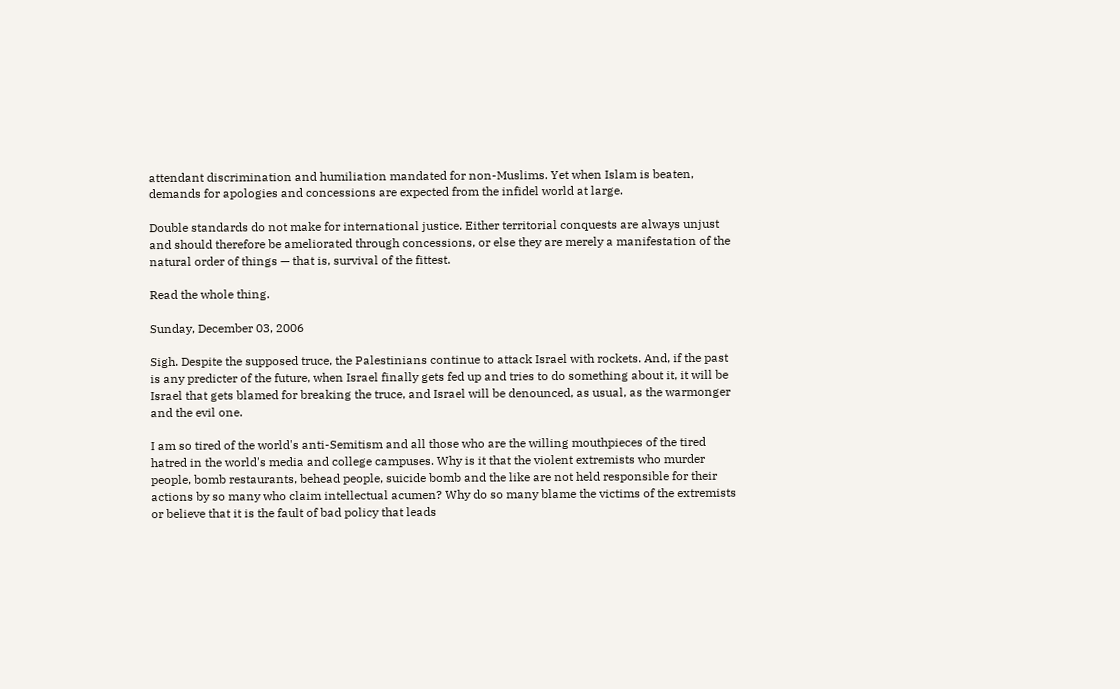attendant discrimination and humiliation mandated for non-Muslims. Yet when Islam is beaten, demands for apologies and concessions are expected from the infidel world at large.

Double standards do not make for international justice. Either territorial conquests are always unjust and should therefore be ameliorated through concessions, or else they are merely a manifestation of the natural order of things — that is, survival of the fittest.

Read the whole thing.

Sunday, December 03, 2006

Sigh. Despite the supposed truce, the Palestinians continue to attack Israel with rockets. And, if the past is any predicter of the future, when Israel finally gets fed up and tries to do something about it, it will be Israel that gets blamed for breaking the truce, and Israel will be denounced, as usual, as the warmonger and the evil one.

I am so tired of the world's anti-Semitism and all those who are the willing mouthpieces of the tired hatred in the world's media and college campuses. Why is it that the violent extremists who murder people, bomb restaurants, behead people, suicide bomb and the like are not held responsible for their actions by so many who claim intellectual acumen? Why do so many blame the victims of the extremists or believe that it is the fault of bad policy that leads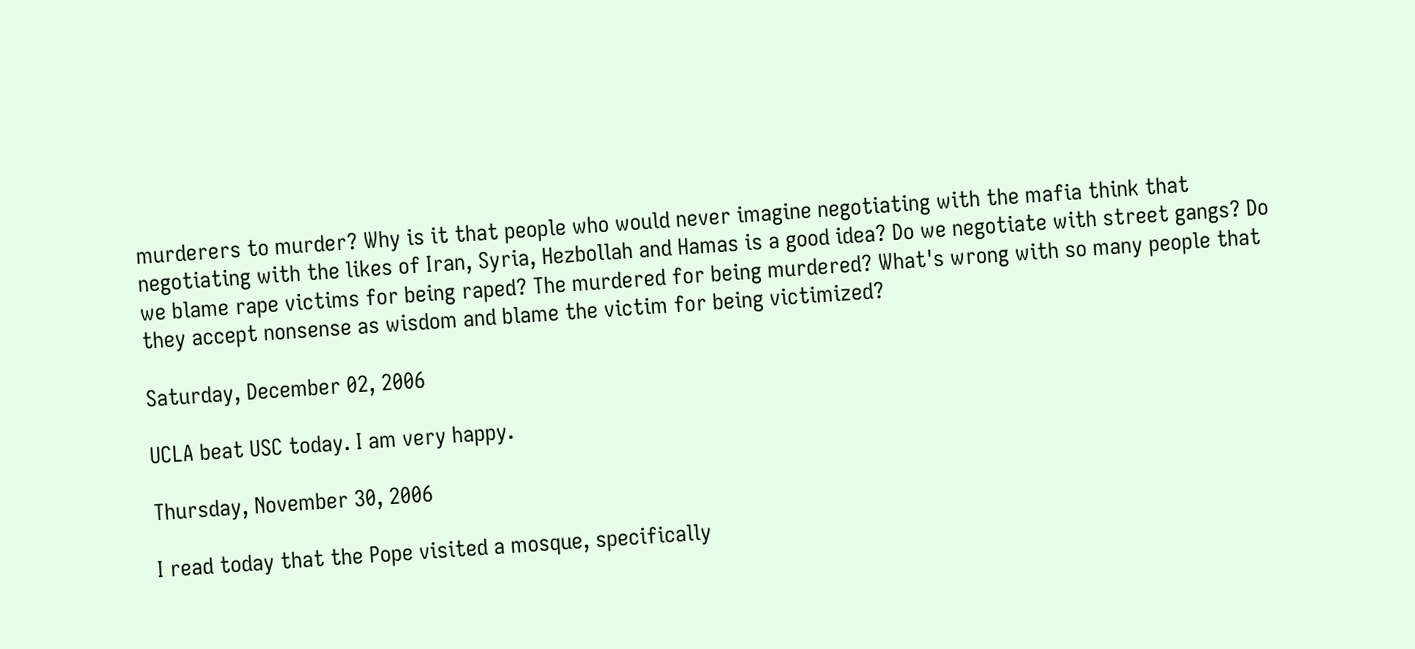murderers to murder? Why is it that people who would never imagine negotiating with the mafia think that negotiating with the likes of Iran, Syria, Hezbollah and Hamas is a good idea? Do we negotiate with street gangs? Do we blame rape victims for being raped? The murdered for being murdered? What's wrong with so many people that they accept nonsense as wisdom and blame the victim for being victimized?

Saturday, December 02, 2006

UCLA beat USC today. I am very happy.

Thursday, November 30, 2006

I read today that the Pope visited a mosque, specifically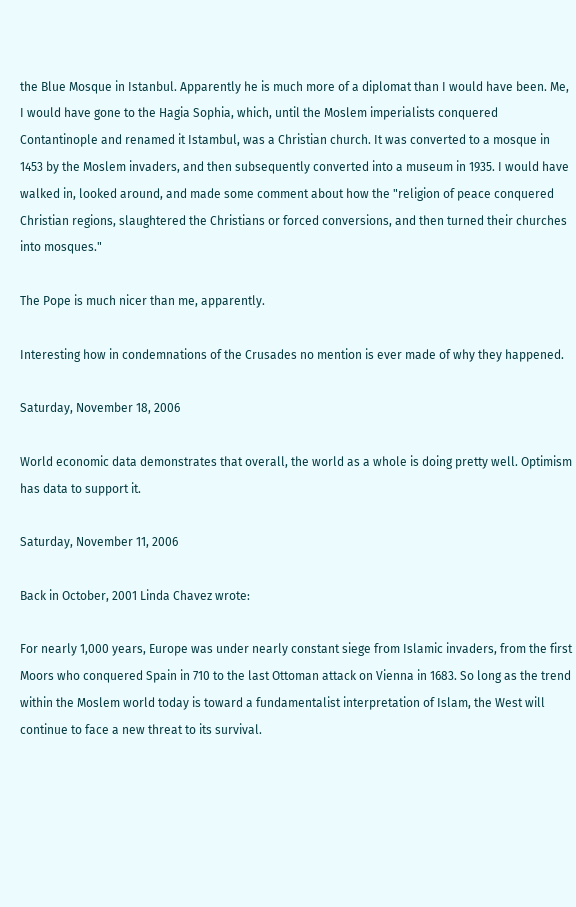the Blue Mosque in Istanbul. Apparently he is much more of a diplomat than I would have been. Me, I would have gone to the Hagia Sophia, which, until the Moslem imperialists conquered Contantinople and renamed it Istambul, was a Christian church. It was converted to a mosque in 1453 by the Moslem invaders, and then subsequently converted into a museum in 1935. I would have walked in, looked around, and made some comment about how the "religion of peace conquered Christian regions, slaughtered the Christians or forced conversions, and then turned their churches into mosques."

The Pope is much nicer than me, apparently.

Interesting how in condemnations of the Crusades no mention is ever made of why they happened.

Saturday, November 18, 2006

World economic data demonstrates that overall, the world as a whole is doing pretty well. Optimism has data to support it.

Saturday, November 11, 2006

Back in October, 2001 Linda Chavez wrote:

For nearly 1,000 years, Europe was under nearly constant siege from Islamic invaders, from the first Moors who conquered Spain in 710 to the last Ottoman attack on Vienna in 1683. So long as the trend within the Moslem world today is toward a fundamentalist interpretation of Islam, the West will continue to face a new threat to its survival.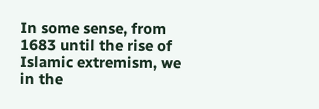In some sense, from 1683 until the rise of Islamic extremism, we in the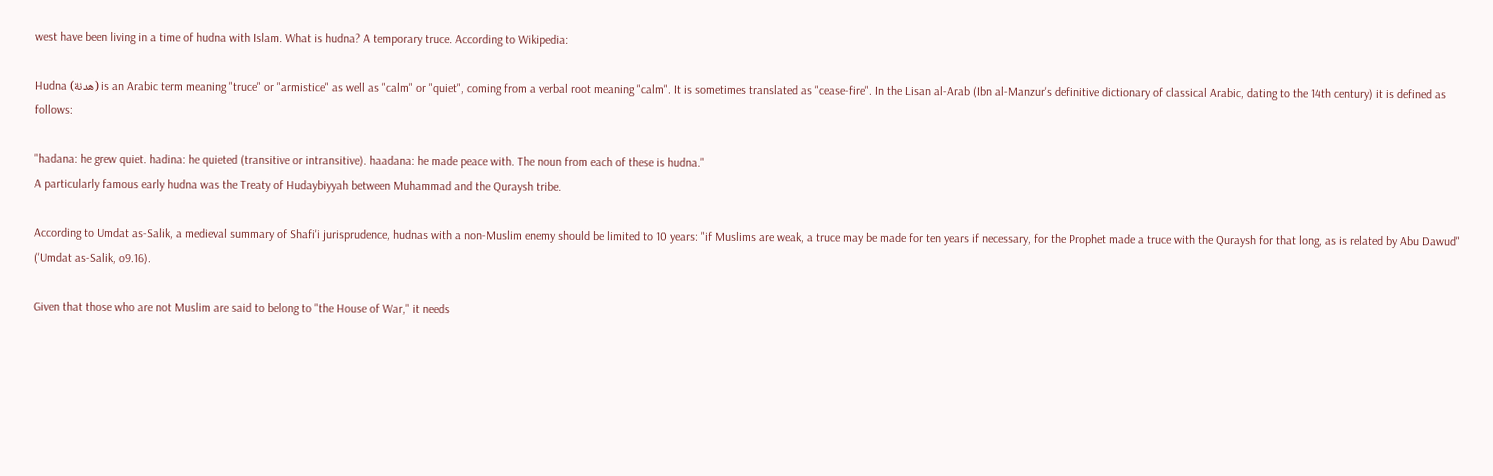west have been living in a time of hudna with Islam. What is hudna? A temporary truce. According to Wikipedia:

Hudna (هدنة) is an Arabic term meaning "truce" or "armistice" as well as "calm" or "quiet", coming from a verbal root meaning "calm". It is sometimes translated as "cease-fire". In the Lisan al-Arab (Ibn al-Manzur's definitive dictionary of classical Arabic, dating to the 14th century) it is defined as follows:

"hadana: he grew quiet. hadina: he quieted (transitive or intransitive). haadana: he made peace with. The noun from each of these is hudna."
A particularly famous early hudna was the Treaty of Hudaybiyyah between Muhammad and the Quraysh tribe.

According to Umdat as-Salik, a medieval summary of Shafi'i jurisprudence, hudnas with a non-Muslim enemy should be limited to 10 years: "if Muslims are weak, a truce may be made for ten years if necessary, for the Prophet made a truce with the Quraysh for that long, as is related by Abu Dawud" ('Umdat as-Salik, o9.16).

Given that those who are not Muslim are said to belong to "the House of War," it needs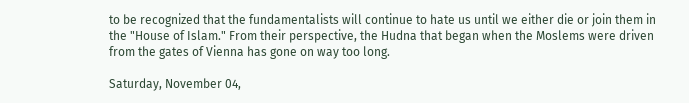to be recognized that the fundamentalists will continue to hate us until we either die or join them in the "House of Islam." From their perspective, the Hudna that began when the Moslems were driven from the gates of Vienna has gone on way too long.

Saturday, November 04,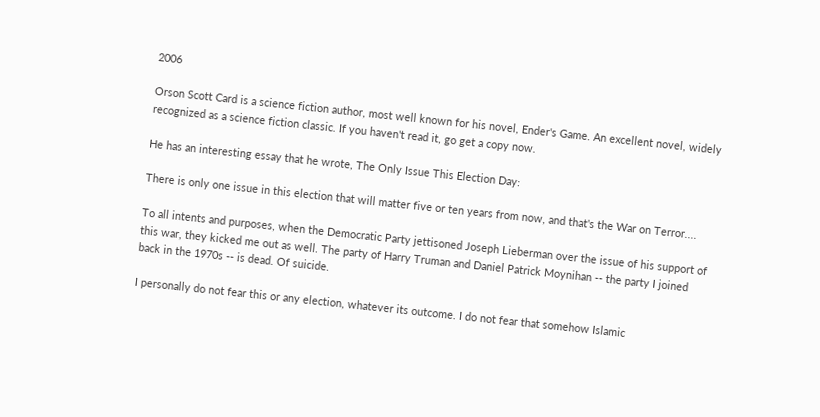2006

Orson Scott Card is a science fiction author, most well known for his novel, Ender's Game. An excellent novel, widely recognized as a science fiction classic. If you haven't read it, go get a copy now.

He has an interesting essay that he wrote, The Only Issue This Election Day:

There is only one issue in this election that will matter five or ten years from now, and that's the War on Terror....

To all intents and purposes, when the Democratic Party jettisoned Joseph Lieberman over the issue of his support of this war, they kicked me out as well. The party of Harry Truman and Daniel Patrick Moynihan -- the party I joined back in the 1970s -- is dead. Of suicide.

I personally do not fear this or any election, whatever its outcome. I do not fear that somehow Islamic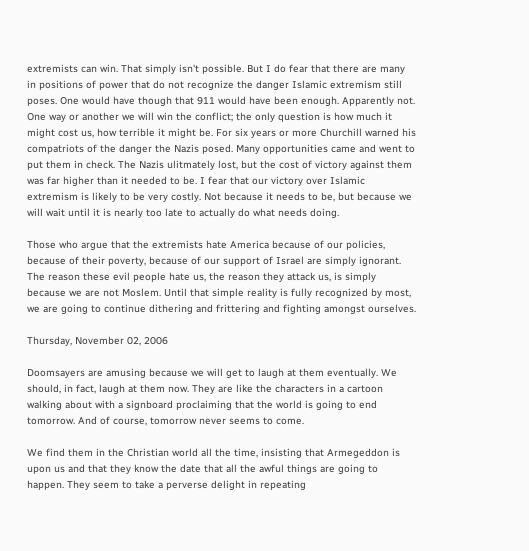extremists can win. That simply isn't possible. But I do fear that there are many in positions of power that do not recognize the danger Islamic extremism still poses. One would have though that 911 would have been enough. Apparently not. One way or another we will win the conflict; the only question is how much it might cost us, how terrible it might be. For six years or more Churchill warned his compatriots of the danger the Nazis posed. Many opportunities came and went to put them in check. The Nazis ulitmately lost, but the cost of victory against them was far higher than it needed to be. I fear that our victory over Islamic extremism is likely to be very costly. Not because it needs to be, but because we will wait until it is nearly too late to actually do what needs doing.

Those who argue that the extremists hate America because of our policies, because of their poverty, because of our support of Israel are simply ignorant. The reason these evil people hate us, the reason they attack us, is simply because we are not Moslem. Until that simple reality is fully recognized by most, we are going to continue dithering and frittering and fighting amongst ourselves.

Thursday, November 02, 2006

Doomsayers are amusing because we will get to laugh at them eventually. We should, in fact, laugh at them now. They are like the characters in a cartoon walking about with a signboard proclaiming that the world is going to end tomorrow. And of course, tomorrow never seems to come.

We find them in the Christian world all the time, insisting that Armegeddon is upon us and that they know the date that all the awful things are going to happen. They seem to take a perverse delight in repeating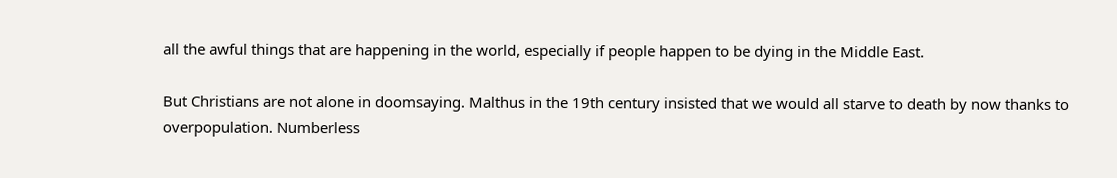all the awful things that are happening in the world, especially if people happen to be dying in the Middle East.

But Christians are not alone in doomsaying. Malthus in the 19th century insisted that we would all starve to death by now thanks to overpopulation. Numberless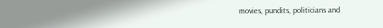movies, pundits, politicians and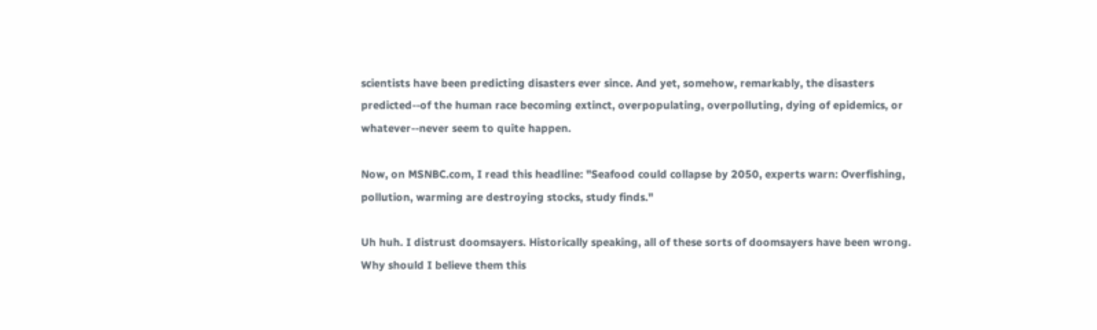scientists have been predicting disasters ever since. And yet, somehow, remarkably, the disasters predicted--of the human race becoming extinct, overpopulating, overpolluting, dying of epidemics, or whatever--never seem to quite happen.

Now, on MSNBC.com, I read this headline: "Seafood could collapse by 2050, experts warn: Overfishing, pollution, warming are destroying stocks, study finds."

Uh huh. I distrust doomsayers. Historically speaking, all of these sorts of doomsayers have been wrong. Why should I believe them this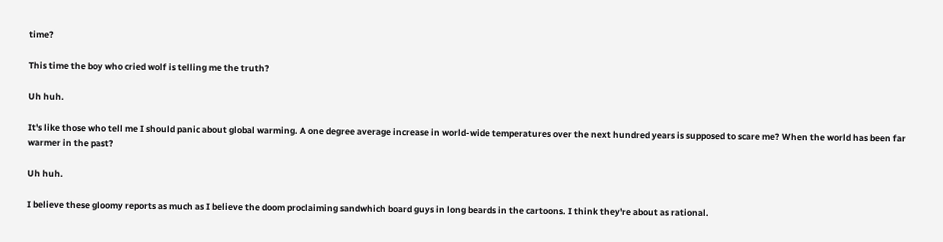time?

This time the boy who cried wolf is telling me the truth?

Uh huh.

It's like those who tell me I should panic about global warming. A one degree average increase in world-wide temperatures over the next hundred years is supposed to scare me? When the world has been far warmer in the past?

Uh huh.

I believe these gloomy reports as much as I believe the doom proclaiming sandwhich board guys in long beards in the cartoons. I think they're about as rational.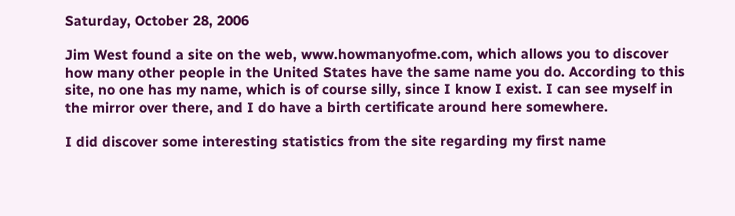Saturday, October 28, 2006

Jim West found a site on the web, www.howmanyofme.com, which allows you to discover how many other people in the United States have the same name you do. According to this site, no one has my name, which is of course silly, since I know I exist. I can see myself in the mirror over there, and I do have a birth certificate around here somewhere.

I did discover some interesting statistics from the site regarding my first name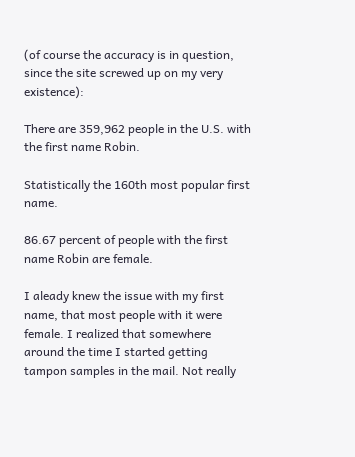(of course the accuracy is in question, since the site screwed up on my very existence):

There are 359,962 people in the U.S. with the first name Robin.

Statistically the 160th most popular first name.

86.67 percent of people with the first name Robin are female.

I aleady knew the issue with my first name, that most people with it were female. I realized that somewhere around the time I started getting tampon samples in the mail. Not really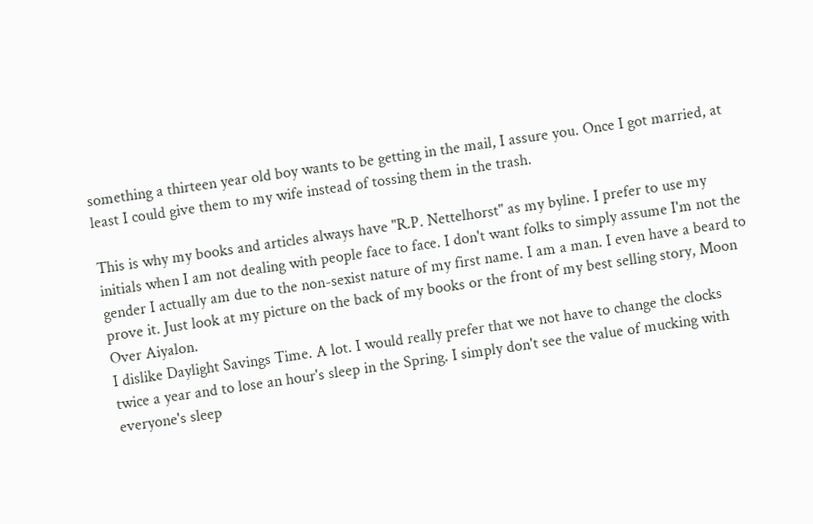something a thirteen year old boy wants to be getting in the mail, I assure you. Once I got married, at least I could give them to my wife instead of tossing them in the trash.

This is why my books and articles always have "R.P. Nettelhorst" as my byline. I prefer to use my initials when I am not dealing with people face to face. I don't want folks to simply assume I'm not the gender I actually am due to the non-sexist nature of my first name. I am a man. I even have a beard to prove it. Just look at my picture on the back of my books or the front of my best selling story, Moon Over Aiyalon.
I dislike Daylight Savings Time. A lot. I would really prefer that we not have to change the clocks twice a year and to lose an hour's sleep in the Spring. I simply don't see the value of mucking with everyone's sleep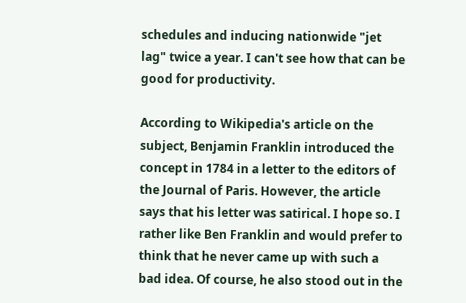schedules and inducing nationwide "jet lag" twice a year. I can't see how that can be good for productivity.

According to Wikipedia's article on the subject, Benjamin Franklin introduced the concept in 1784 in a letter to the editors of the Journal of Paris. However, the article says that his letter was satirical. I hope so. I rather like Ben Franklin and would prefer to think that he never came up with such a bad idea. Of course, he also stood out in the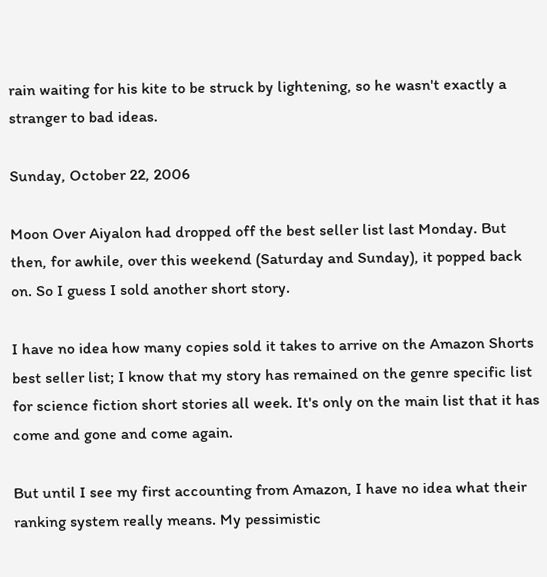rain waiting for his kite to be struck by lightening, so he wasn't exactly a stranger to bad ideas.

Sunday, October 22, 2006

Moon Over Aiyalon had dropped off the best seller list last Monday. But then, for awhile, over this weekend (Saturday and Sunday), it popped back on. So I guess I sold another short story.

I have no idea how many copies sold it takes to arrive on the Amazon Shorts best seller list; I know that my story has remained on the genre specific list for science fiction short stories all week. It's only on the main list that it has come and gone and come again.

But until I see my first accounting from Amazon, I have no idea what their ranking system really means. My pessimistic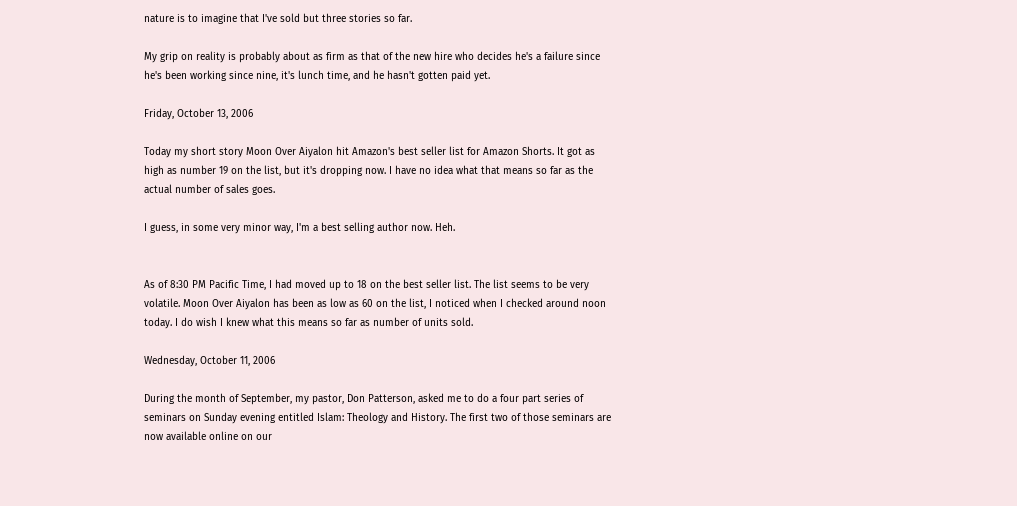nature is to imagine that I've sold but three stories so far.

My grip on reality is probably about as firm as that of the new hire who decides he's a failure since he's been working since nine, it's lunch time, and he hasn't gotten paid yet.

Friday, October 13, 2006

Today my short story Moon Over Aiyalon hit Amazon's best seller list for Amazon Shorts. It got as high as number 19 on the list, but it's dropping now. I have no idea what that means so far as the actual number of sales goes.

I guess, in some very minor way, I'm a best selling author now. Heh.


As of 8:30 PM Pacific Time, I had moved up to 18 on the best seller list. The list seems to be very volatile. Moon Over Aiyalon has been as low as 60 on the list, I noticed when I checked around noon today. I do wish I knew what this means so far as number of units sold.

Wednesday, October 11, 2006

During the month of September, my pastor, Don Patterson, asked me to do a four part series of seminars on Sunday evening entitled Islam: Theology and History. The first two of those seminars are now available online on our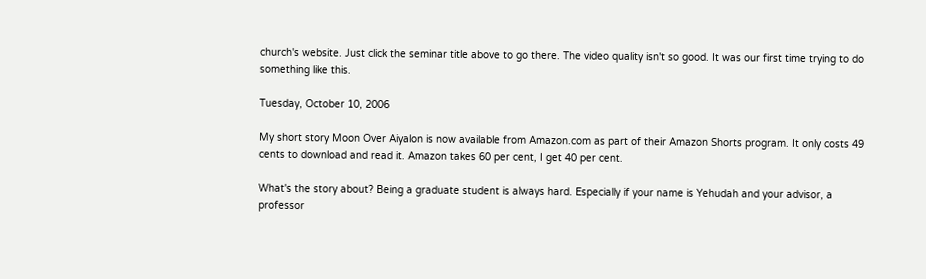church's website. Just click the seminar title above to go there. The video quality isn't so good. It was our first time trying to do something like this.

Tuesday, October 10, 2006

My short story Moon Over Aiyalon is now available from Amazon.com as part of their Amazon Shorts program. It only costs 49 cents to download and read it. Amazon takes 60 per cent, I get 40 per cent.

What's the story about? Being a graduate student is always hard. Especially if your name is Yehudah and your advisor, a professor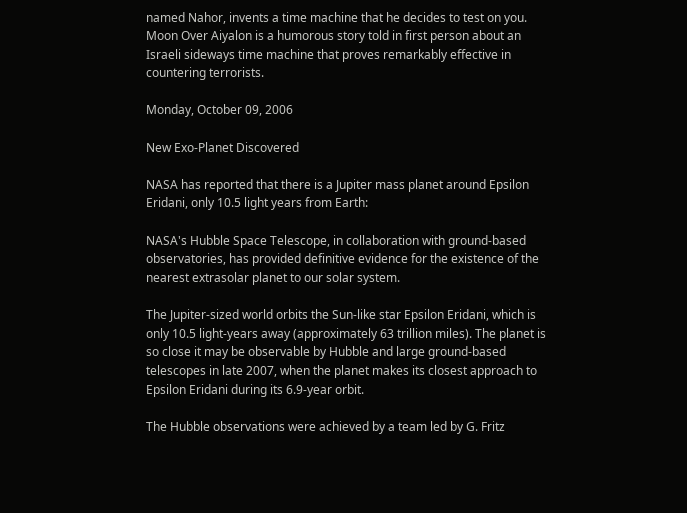named Nahor, invents a time machine that he decides to test on you. Moon Over Aiyalon is a humorous story told in first person about an Israeli sideways time machine that proves remarkably effective in countering terrorists.

Monday, October 09, 2006

New Exo-Planet Discovered

NASA has reported that there is a Jupiter mass planet around Epsilon Eridani, only 10.5 light years from Earth:

NASA's Hubble Space Telescope, in collaboration with ground-based observatories, has provided definitive evidence for the existence of the nearest extrasolar planet to our solar system.

The Jupiter-sized world orbits the Sun-like star Epsilon Eridani, which is only 10.5 light-years away (approximately 63 trillion miles). The planet is so close it may be observable by Hubble and large ground-based telescopes in late 2007, when the planet makes its closest approach to Epsilon Eridani during its 6.9-year orbit.

The Hubble observations were achieved by a team led by G. Fritz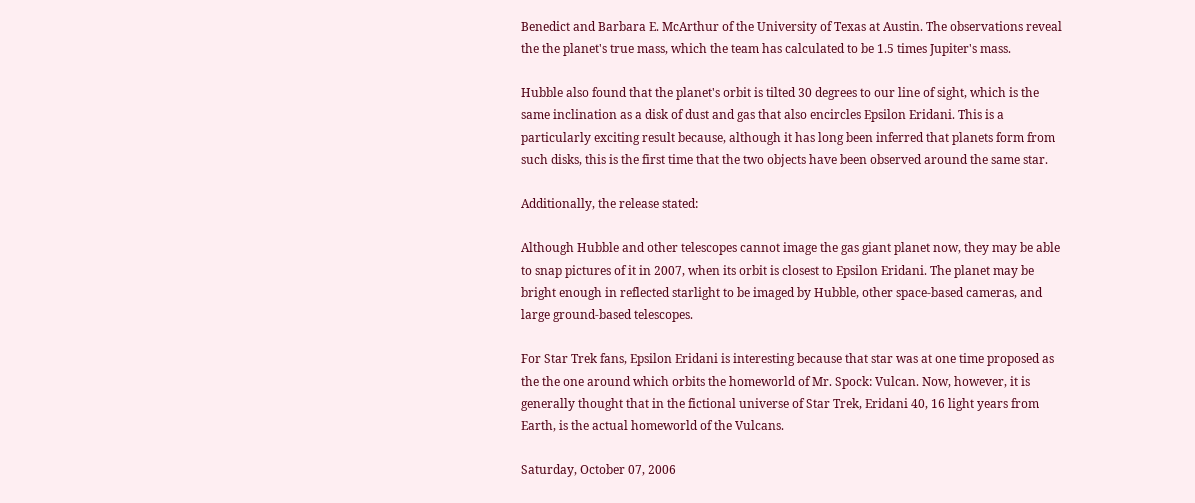Benedict and Barbara E. McArthur of the University of Texas at Austin. The observations reveal the the planet's true mass, which the team has calculated to be 1.5 times Jupiter's mass.

Hubble also found that the planet's orbit is tilted 30 degrees to our line of sight, which is the same inclination as a disk of dust and gas that also encircles Epsilon Eridani. This is a particularly exciting result because, although it has long been inferred that planets form from such disks, this is the first time that the two objects have been observed around the same star.

Additionally, the release stated:

Although Hubble and other telescopes cannot image the gas giant planet now, they may be able to snap pictures of it in 2007, when its orbit is closest to Epsilon Eridani. The planet may be bright enough in reflected starlight to be imaged by Hubble, other space-based cameras, and large ground-based telescopes.

For Star Trek fans, Epsilon Eridani is interesting because that star was at one time proposed as the the one around which orbits the homeworld of Mr. Spock: Vulcan. Now, however, it is generally thought that in the fictional universe of Star Trek, Eridani 40, 16 light years from Earth, is the actual homeworld of the Vulcans.

Saturday, October 07, 2006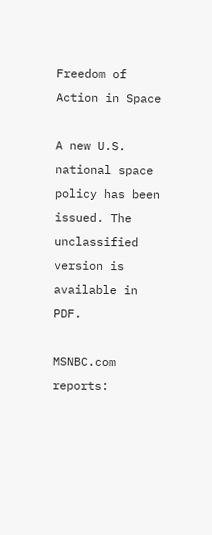Freedom of Action in Space

A new U.S. national space policy has been issued. The unclassified version is available in PDF.

MSNBC.com reports: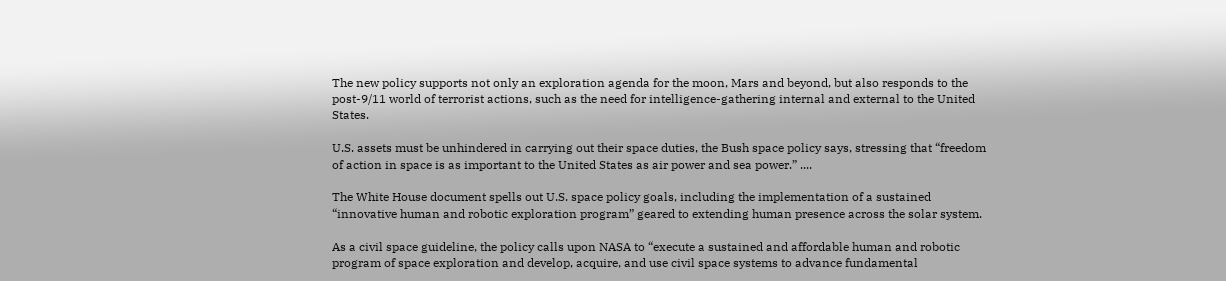The new policy supports not only an exploration agenda for the moon, Mars and beyond, but also responds to the post-9/11 world of terrorist actions, such as the need for intelligence-gathering internal and external to the United States.

U.S. assets must be unhindered in carrying out their space duties, the Bush space policy says, stressing that “freedom of action in space is as important to the United States as air power and sea power.” ....

The White House document spells out U.S. space policy goals, including the implementation of a sustained “innovative human and robotic exploration program” geared to extending human presence across the solar system.

As a civil space guideline, the policy calls upon NASA to “execute a sustained and affordable human and robotic program of space exploration and develop, acquire, and use civil space systems to advance fundamental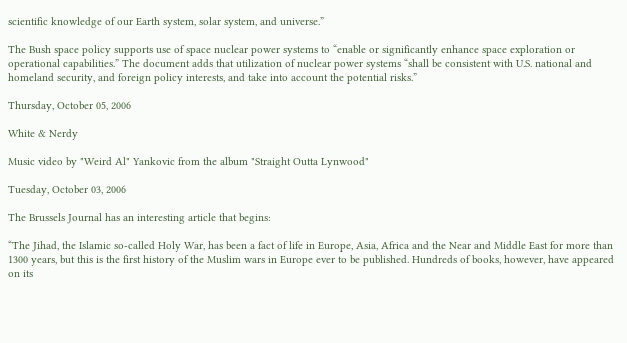scientific knowledge of our Earth system, solar system, and universe.”

The Bush space policy supports use of space nuclear power systems to “enable or significantly enhance space exploration or operational capabilities.” The document adds that utilization of nuclear power systems “shall be consistent with U.S. national and homeland security, and foreign policy interests, and take into account the potential risks.”

Thursday, October 05, 2006

White & Nerdy

Music video by "Weird Al" Yankovic from the album "Straight Outta Lynwood"

Tuesday, October 03, 2006

The Brussels Journal has an interesting article that begins:

“The Jihad, the Islamic so-called Holy War, has been a fact of life in Europe, Asia, Africa and the Near and Middle East for more than 1300 years, but this is the first history of the Muslim wars in Europe ever to be published. Hundreds of books, however, have appeared on its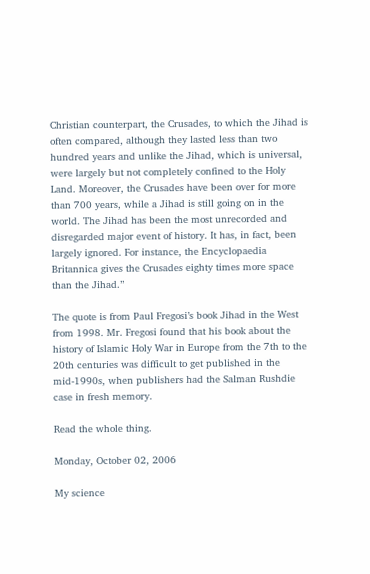Christian counterpart, the Crusades, to which the Jihad is often compared, although they lasted less than two hundred years and unlike the Jihad, which is universal, were largely but not completely confined to the Holy Land. Moreover, the Crusades have been over for more than 700 years, while a Jihad is still going on in the world. The Jihad has been the most unrecorded and disregarded major event of history. It has, in fact, been largely ignored. For instance, the Encyclopaedia Britannica gives the Crusades eighty times more space than the Jihad.”

The quote is from Paul Fregosi’s book Jihad in the West from 1998. Mr. Fregosi found that his book about the history of Islamic Holy War in Europe from the 7th to the 20th centuries was difficult to get published in the mid-1990s, when publishers had the Salman Rushdie case in fresh memory.

Read the whole thing.

Monday, October 02, 2006

My science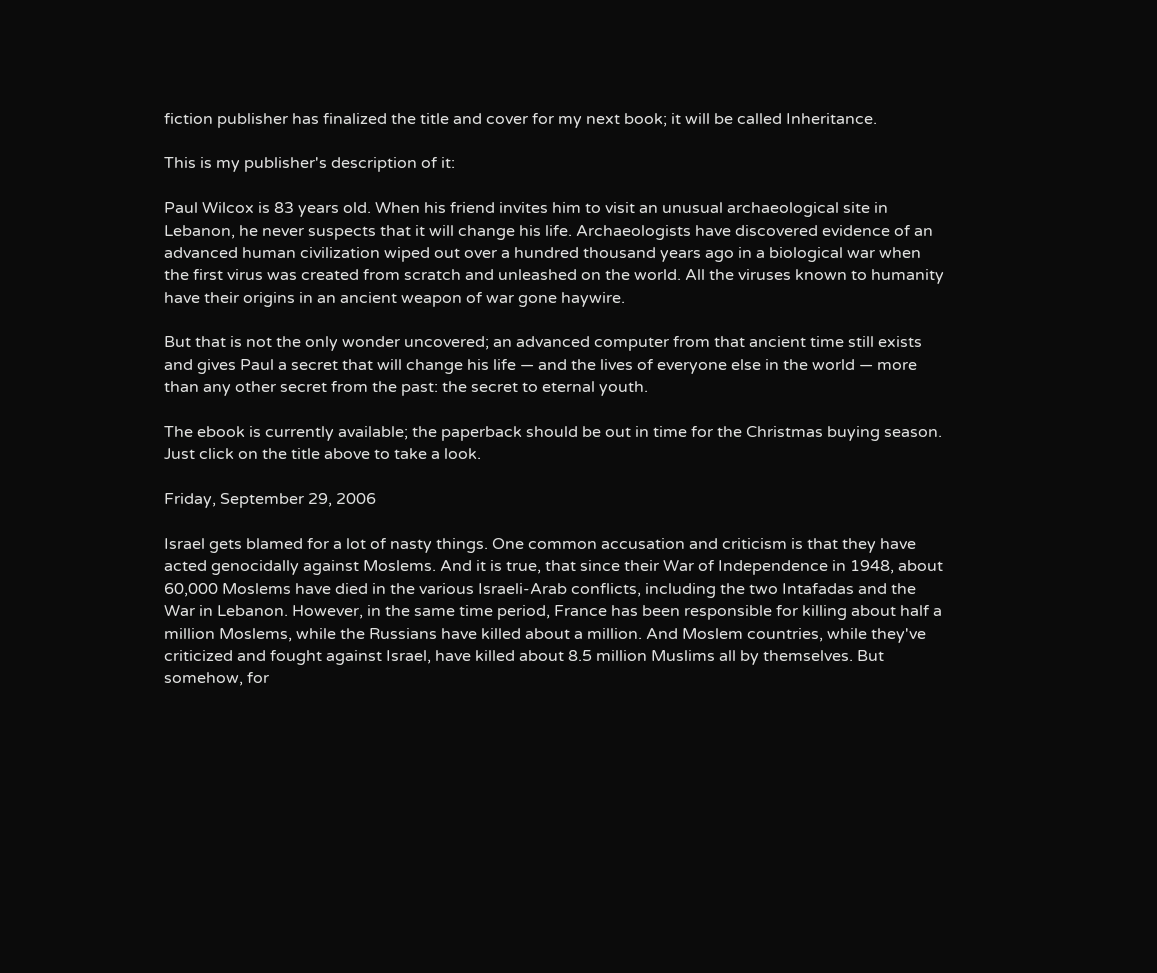fiction publisher has finalized the title and cover for my next book; it will be called Inheritance.

This is my publisher's description of it:

Paul Wilcox is 83 years old. When his friend invites him to visit an unusual archaeological site in Lebanon, he never suspects that it will change his life. Archaeologists have discovered evidence of an advanced human civilization wiped out over a hundred thousand years ago in a biological war when the first virus was created from scratch and unleashed on the world. All the viruses known to humanity have their origins in an ancient weapon of war gone haywire.

But that is not the only wonder uncovered; an advanced computer from that ancient time still exists and gives Paul a secret that will change his life — and the lives of everyone else in the world — more than any other secret from the past: the secret to eternal youth.

The ebook is currently available; the paperback should be out in time for the Christmas buying season. Just click on the title above to take a look.

Friday, September 29, 2006

Israel gets blamed for a lot of nasty things. One common accusation and criticism is that they have acted genocidally against Moslems. And it is true, that since their War of Independence in 1948, about 60,000 Moslems have died in the various Israeli-Arab conflicts, including the two Intafadas and the War in Lebanon. However, in the same time period, France has been responsible for killing about half a million Moslems, while the Russians have killed about a million. And Moslem countries, while they've criticized and fought against Israel, have killed about 8.5 million Muslims all by themselves. But somehow, for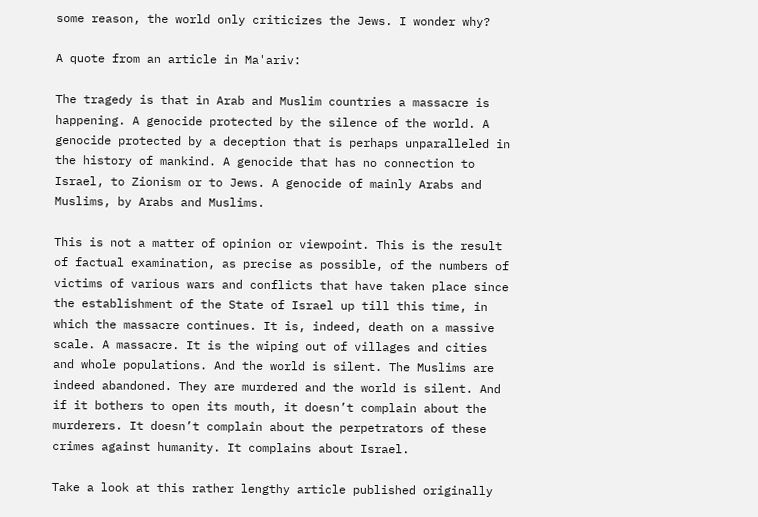some reason, the world only criticizes the Jews. I wonder why?

A quote from an article in Ma'ariv:

The tragedy is that in Arab and Muslim countries a massacre is happening. A genocide protected by the silence of the world. A genocide protected by a deception that is perhaps unparalleled in the history of mankind. A genocide that has no connection to Israel, to Zionism or to Jews. A genocide of mainly Arabs and Muslims, by Arabs and Muslims.

This is not a matter of opinion or viewpoint. This is the result of factual examination, as precise as possible, of the numbers of victims of various wars and conflicts that have taken place since the establishment of the State of Israel up till this time, in which the massacre continues. It is, indeed, death on a massive scale. A massacre. It is the wiping out of villages and cities and whole populations. And the world is silent. The Muslims are indeed abandoned. They are murdered and the world is silent. And if it bothers to open its mouth, it doesn’t complain about the murderers. It doesn’t complain about the perpetrators of these crimes against humanity. It complains about Israel.

Take a look at this rather lengthy article published originally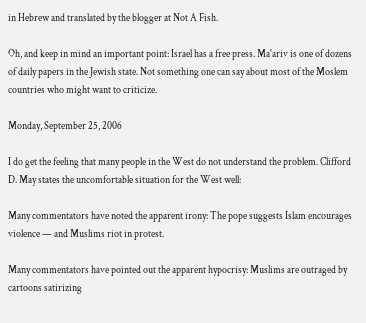in Hebrew and translated by the blogger at Not A Fish.

Oh, and keep in mind an important point: Israel has a free press. Ma'ariv is one of dozens of daily papers in the Jewish state. Not something one can say about most of the Moslem countries who might want to criticize.

Monday, September 25, 2006

I do get the feeling that many people in the West do not understand the problem. Clifford D. May states the uncomfortable situation for the West well:

Many commentators have noted the apparent irony: The pope suggests Islam encourages violence — and Muslims riot in protest.

Many commentators have pointed out the apparent hypocrisy: Muslims are outraged by cartoons satirizing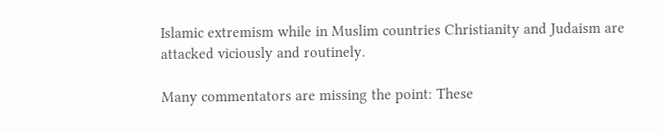Islamic extremism while in Muslim countries Christianity and Judaism are attacked viciously and routinely.

Many commentators are missing the point: These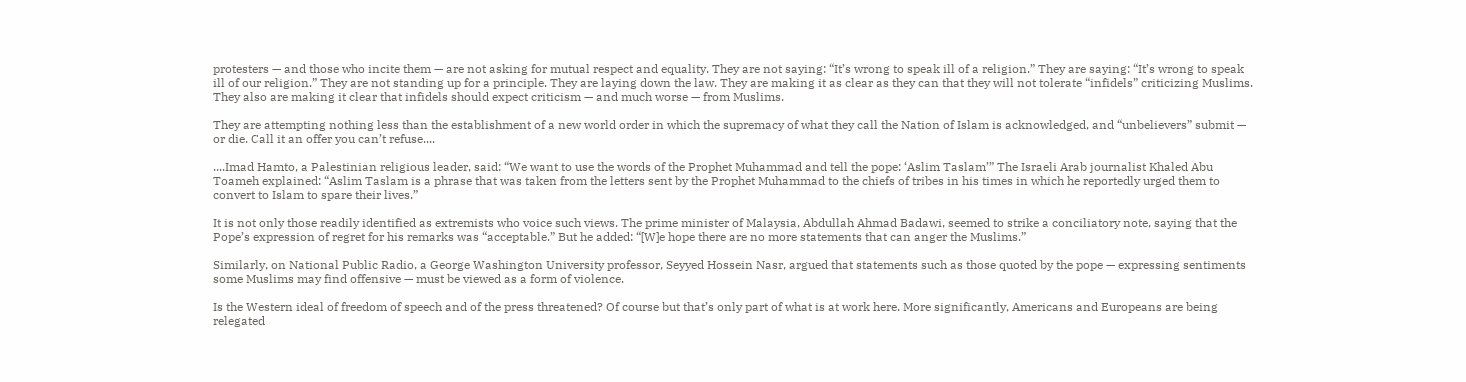protesters — and those who incite them — are not asking for mutual respect and equality. They are not saying: “It’s wrong to speak ill of a religion.” They are saying: “It’s wrong to speak ill of our religion.” They are not standing up for a principle. They are laying down the law. They are making it as clear as they can that they will not tolerate “infidels” criticizing Muslims. They also are making it clear that infidels should expect criticism — and much worse — from Muslims.

They are attempting nothing less than the establishment of a new world order in which the supremacy of what they call the Nation of Islam is acknowledged, and “unbelievers” submit — or die. Call it an offer you can’t refuse....

....Imad Hamto, a Palestinian religious leader, said: “We want to use the words of the Prophet Muhammad and tell the pope: ‘Aslim Taslam’” The Israeli Arab journalist Khaled Abu Toameh explained: “Aslim Taslam is a phrase that was taken from the letters sent by the Prophet Muhammad to the chiefs of tribes in his times in which he reportedly urged them to convert to Islam to spare their lives.”

It is not only those readily identified as extremists who voice such views. The prime minister of Malaysia, Abdullah Ahmad Badawi, seemed to strike a conciliatory note, saying that the Pope’s expression of regret for his remarks was “acceptable.” But he added: “[W]e hope there are no more statements that can anger the Muslims.”

Similarly, on National Public Radio, a George Washington University professor, Seyyed Hossein Nasr, argued that statements such as those quoted by the pope — expressing sentiments some Muslims may find offensive — must be viewed as a form of violence.

Is the Western ideal of freedom of speech and of the press threatened? Of course but that’s only part of what is at work here. More significantly, Americans and Europeans are being relegated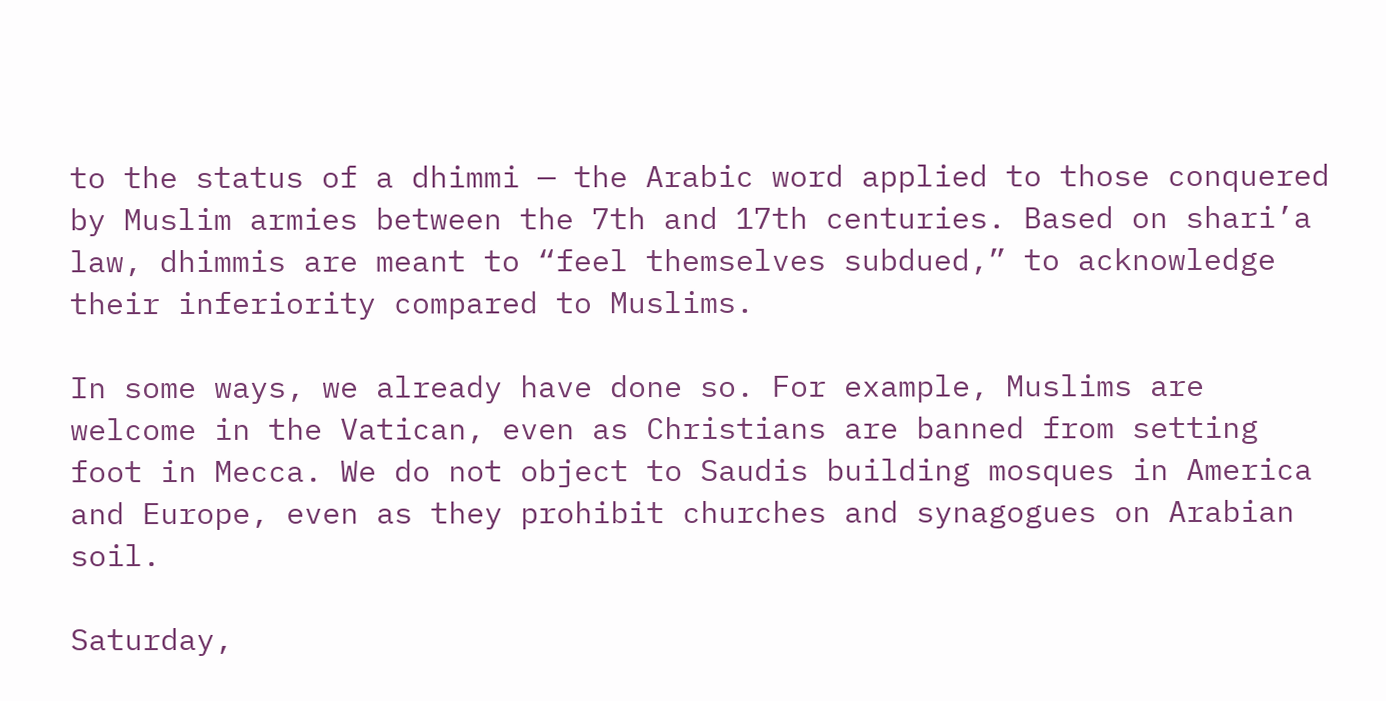to the status of a dhimmi — the Arabic word applied to those conquered by Muslim armies between the 7th and 17th centuries. Based on shari’a law, dhimmis are meant to “feel themselves subdued,” to acknowledge their inferiority compared to Muslims.

In some ways, we already have done so. For example, Muslims are welcome in the Vatican, even as Christians are banned from setting foot in Mecca. We do not object to Saudis building mosques in America and Europe, even as they prohibit churches and synagogues on Arabian soil.

Saturday,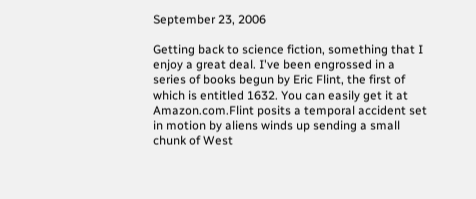September 23, 2006

Getting back to science fiction, something that I enjoy a great deal. I've been engrossed in a series of books begun by Eric Flint, the first of which is entitled 1632. You can easily get it at Amazon.com.Flint posits a temporal accident set in motion by aliens winds up sending a small chunk of West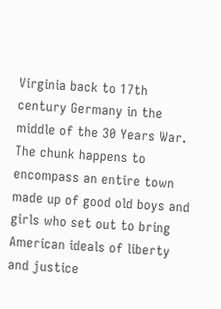Virginia back to 17th century Germany in the middle of the 30 Years War. The chunk happens to encompass an entire town made up of good old boys and girls who set out to bring American ideals of liberty and justice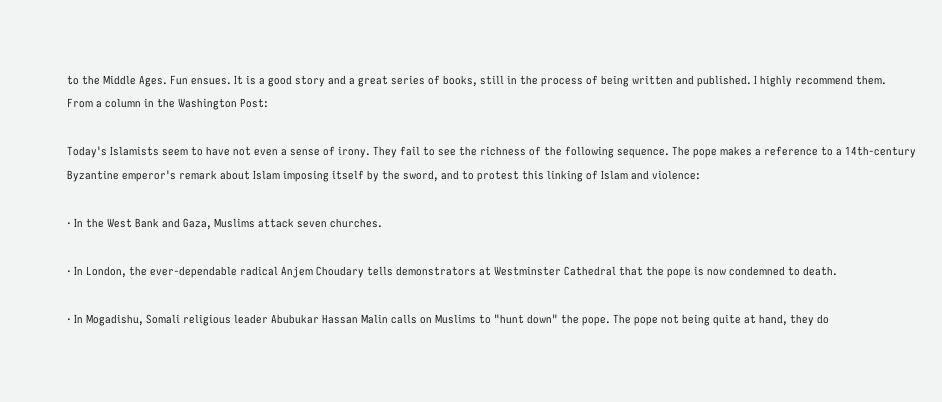to the Middle Ages. Fun ensues. It is a good story and a great series of books, still in the process of being written and published. I highly recommend them.
From a column in the Washington Post:

Today's Islamists seem to have not even a sense of irony. They fail to see the richness of the following sequence. The pope makes a reference to a 14th-century Byzantine emperor's remark about Islam imposing itself by the sword, and to protest this linking of Islam and violence:

· In the West Bank and Gaza, Muslims attack seven churches.

· In London, the ever-dependable radical Anjem Choudary tells demonstrators at Westminster Cathedral that the pope is now condemned to death.

· In Mogadishu, Somali religious leader Abubukar Hassan Malin calls on Muslims to "hunt down" the pope. The pope not being quite at hand, they do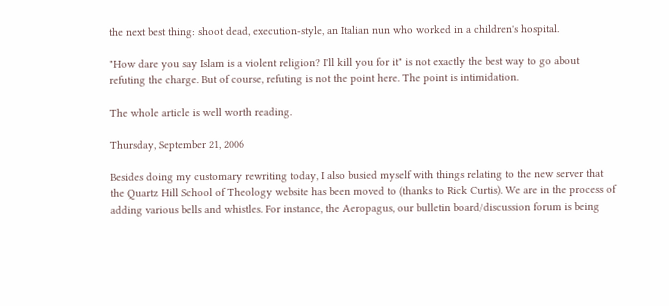the next best thing: shoot dead, execution-style, an Italian nun who worked in a children's hospital.

"How dare you say Islam is a violent religion? I'll kill you for it" is not exactly the best way to go about refuting the charge. But of course, refuting is not the point here. The point is intimidation.

The whole article is well worth reading.

Thursday, September 21, 2006

Besides doing my customary rewriting today, I also busied myself with things relating to the new server that the Quartz Hill School of Theology website has been moved to (thanks to Rick Curtis). We are in the process of adding various bells and whistles. For instance, the Aeropagus, our bulletin board/discussion forum is being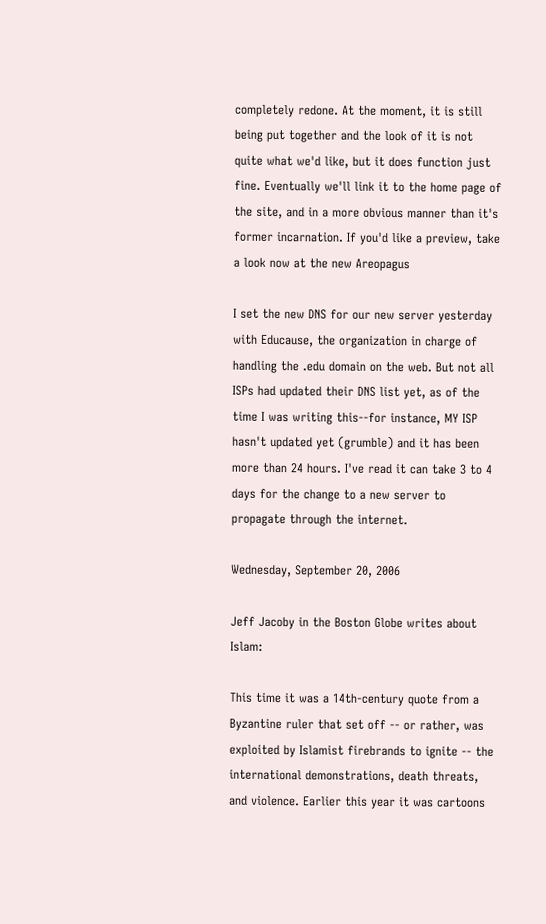completely redone. At the moment, it is still being put together and the look of it is not quite what we'd like, but it does function just fine. Eventually we'll link it to the home page of the site, and in a more obvious manner than it's former incarnation. If you'd like a preview, take a look now at the new Areopagus

I set the new DNS for our new server yesterday with Educause, the organization in charge of handling the .edu domain on the web. But not all ISPs had updated their DNS list yet, as of the time I was writing this--for instance, MY ISP hasn't updated yet (grumble) and it has been more than 24 hours. I've read it can take 3 to 4 days for the change to a new server to propagate through the internet.

Wednesday, September 20, 2006

Jeff Jacoby in the Boston Globe writes about Islam:

This time it was a 14th-century quote from a Byzantine ruler that set off -- or rather, was exploited by Islamist firebrands to ignite -- the international demonstrations, death threats, and violence. Earlier this year it was cartoons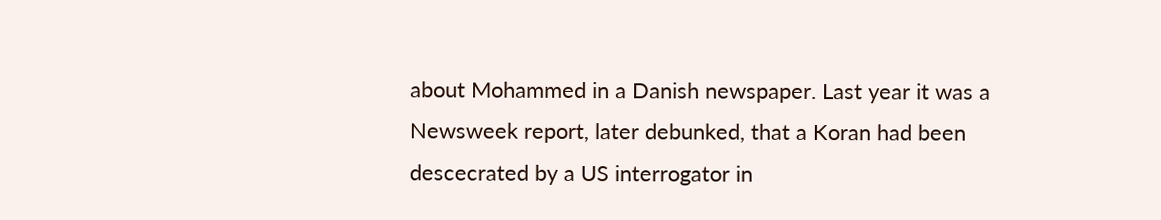about Mohammed in a Danish newspaper. Last year it was a Newsweek report, later debunked, that a Koran had been descecrated by a US interrogator in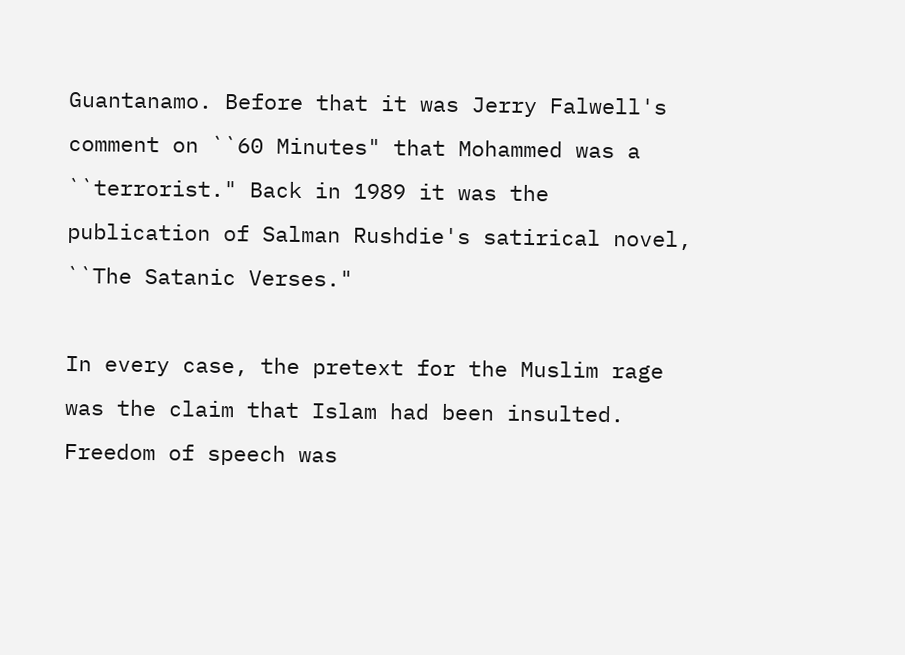Guantanamo. Before that it was Jerry Falwell's comment on ``60 Minutes" that Mohammed was a ``terrorist." Back in 1989 it was the publication of Salman Rushdie's satirical novel, ``The Satanic Verses."

In every case, the pretext for the Muslim rage was the claim that Islam had been insulted. Freedom of speech was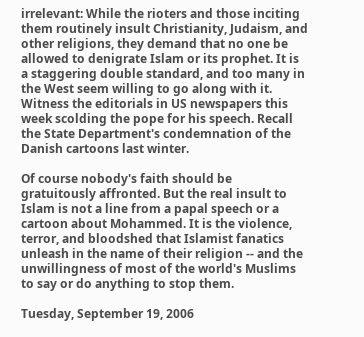irrelevant: While the rioters and those inciting them routinely insult Christianity, Judaism, and other religions, they demand that no one be allowed to denigrate Islam or its prophet. It is a staggering double standard, and too many in the West seem willing to go along with it. Witness the editorials in US newspapers this week scolding the pope for his speech. Recall the State Department's condemnation of the Danish cartoons last winter.

Of course nobody's faith should be gratuitously affronted. But the real insult to Islam is not a line from a papal speech or a cartoon about Mohammed. It is the violence, terror, and bloodshed that Islamist fanatics unleash in the name of their religion -- and the unwillingness of most of the world's Muslims to say or do anything to stop them.

Tuesday, September 19, 2006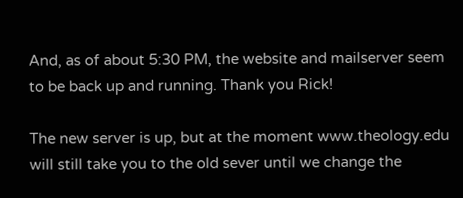And, as of about 5:30 PM, the website and mailserver seem to be back up and running. Thank you Rick!

The new server is up, but at the moment www.theology.edu will still take you to the old sever until we change the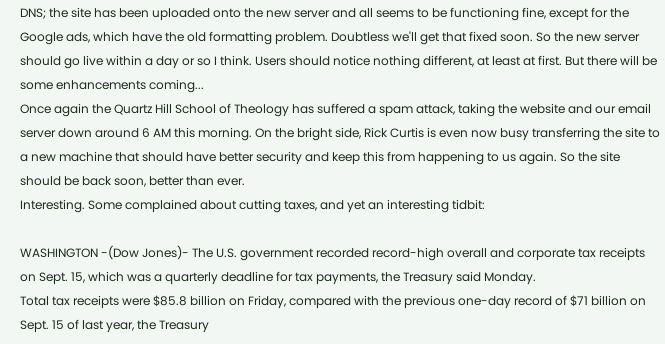DNS; the site has been uploaded onto the new server and all seems to be functioning fine, except for the Google ads, which have the old formatting problem. Doubtless we'll get that fixed soon. So the new server should go live within a day or so I think. Users should notice nothing different, at least at first. But there will be some enhancements coming...
Once again the Quartz Hill School of Theology has suffered a spam attack, taking the website and our email server down around 6 AM this morning. On the bright side, Rick Curtis is even now busy transferring the site to a new machine that should have better security and keep this from happening to us again. So the site should be back soon, better than ever.
Interesting. Some complained about cutting taxes, and yet an interesting tidbit:

WASHINGTON -(Dow Jones)- The U.S. government recorded record-high overall and corporate tax receipts on Sept. 15, which was a quarterly deadline for tax payments, the Treasury said Monday.
Total tax receipts were $85.8 billion on Friday, compared with the previous one-day record of $71 billion on Sept. 15 of last year, the Treasury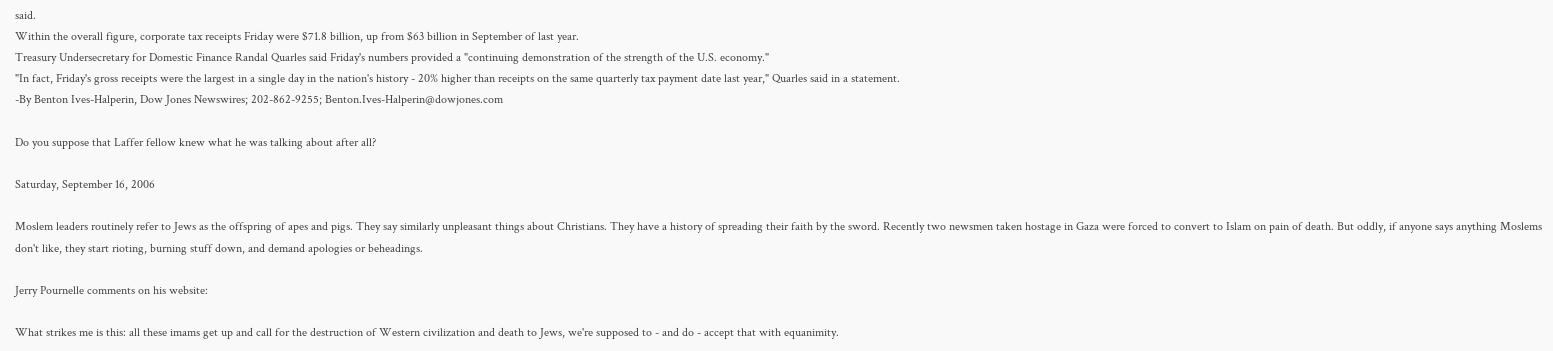said.
Within the overall figure, corporate tax receipts Friday were $71.8 billion, up from $63 billion in September of last year.
Treasury Undersecretary for Domestic Finance Randal Quarles said Friday's numbers provided a "continuing demonstration of the strength of the U.S. economy."
"In fact, Friday's gross receipts were the largest in a single day in the nation's history - 20% higher than receipts on the same quarterly tax payment date last year," Quarles said in a statement.
-By Benton Ives-Halperin, Dow Jones Newswires; 202-862-9255; Benton.Ives-Halperin@dowjones.com

Do you suppose that Laffer fellow knew what he was talking about after all?

Saturday, September 16, 2006

Moslem leaders routinely refer to Jews as the offspring of apes and pigs. They say similarly unpleasant things about Christians. They have a history of spreading their faith by the sword. Recently two newsmen taken hostage in Gaza were forced to convert to Islam on pain of death. But oddly, if anyone says anything Moslems don't like, they start rioting, burning stuff down, and demand apologies or beheadings.

Jerry Pournelle comments on his website:

What strikes me is this: all these imams get up and call for the destruction of Western civilization and death to Jews, we're supposed to - and do - accept that with equanimity.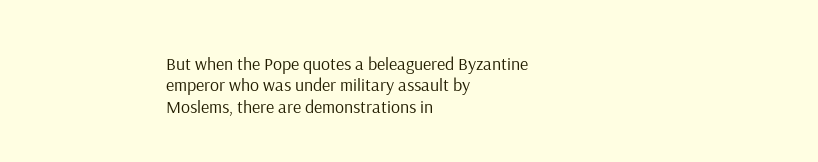But when the Pope quotes a beleaguered Byzantine emperor who was under military assault by Moslems, there are demonstrations in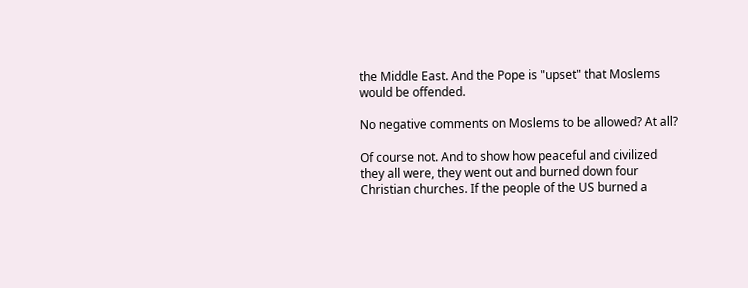the Middle East. And the Pope is "upset" that Moslems would be offended.

No negative comments on Moslems to be allowed? At all?

Of course not. And to show how peaceful and civilized they all were, they went out and burned down four Christian churches. If the people of the US burned a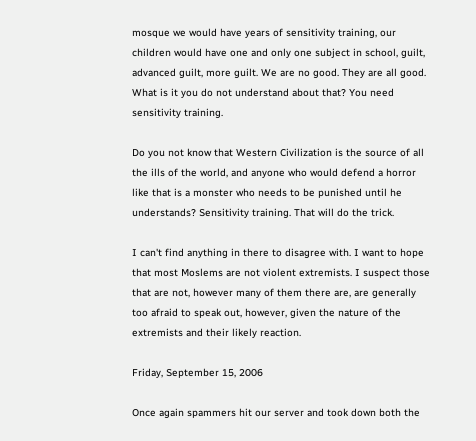mosque we would have years of sensitivity training, our children would have one and only one subject in school, guilt, advanced guilt, more guilt. We are no good. They are all good. What is it you do not understand about that? You need sensitivity training.

Do you not know that Western Civilization is the source of all the ills of the world, and anyone who would defend a horror like that is a monster who needs to be punished until he understands? Sensitivity training. That will do the trick.

I can't find anything in there to disagree with. I want to hope that most Moslems are not violent extremists. I suspect those that are not, however many of them there are, are generally too afraid to speak out, however, given the nature of the extremists and their likely reaction.

Friday, September 15, 2006

Once again spammers hit our server and took down both the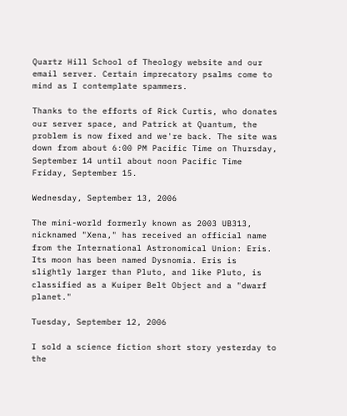Quartz Hill School of Theology website and our email server. Certain imprecatory psalms come to mind as I contemplate spammers.

Thanks to the efforts of Rick Curtis, who donates our server space, and Patrick at Quantum, the problem is now fixed and we're back. The site was down from about 6:00 PM Pacific Time on Thursday, September 14 until about noon Pacific Time Friday, September 15.

Wednesday, September 13, 2006

The mini-world formerly known as 2003 UB313, nicknamed "Xena," has received an official name from the International Astronomical Union: Eris. Its moon has been named Dysnomia. Eris is slightly larger than Pluto, and like Pluto, is classified as a Kuiper Belt Object and a "dwarf planet."

Tuesday, September 12, 2006

I sold a science fiction short story yesterday to the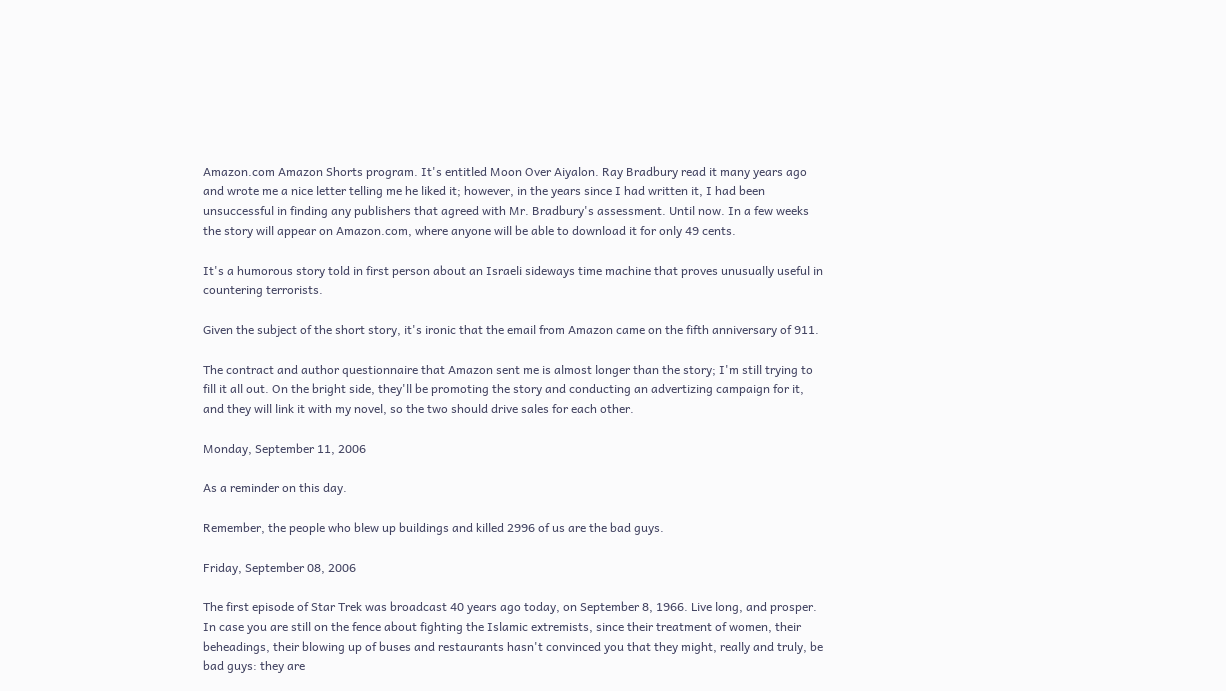Amazon.com Amazon Shorts program. It's entitled Moon Over Aiyalon. Ray Bradbury read it many years ago and wrote me a nice letter telling me he liked it; however, in the years since I had written it, I had been unsuccessful in finding any publishers that agreed with Mr. Bradbury's assessment. Until now. In a few weeks the story will appear on Amazon.com, where anyone will be able to download it for only 49 cents.

It's a humorous story told in first person about an Israeli sideways time machine that proves unusually useful in countering terrorists.

Given the subject of the short story, it's ironic that the email from Amazon came on the fifth anniversary of 911.

The contract and author questionnaire that Amazon sent me is almost longer than the story; I'm still trying to fill it all out. On the bright side, they'll be promoting the story and conducting an advertizing campaign for it, and they will link it with my novel, so the two should drive sales for each other.

Monday, September 11, 2006

As a reminder on this day.

Remember, the people who blew up buildings and killed 2996 of us are the bad guys.

Friday, September 08, 2006

The first episode of Star Trek was broadcast 40 years ago today, on September 8, 1966. Live long, and prosper.
In case you are still on the fence about fighting the Islamic extremists, since their treatment of women, their beheadings, their blowing up of buses and restaurants hasn't convinced you that they might, really and truly, be bad guys: they are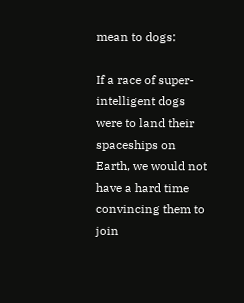mean to dogs:

If a race of super-intelligent dogs were to land their spaceships on Earth, we would not have a hard time convincing them to join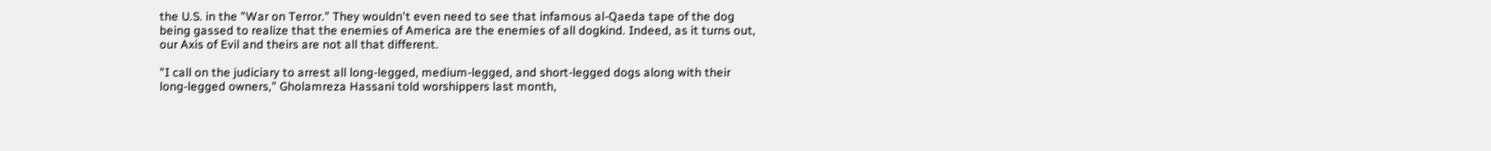the U.S. in the "War on Terror." They wouldn't even need to see that infamous al-Qaeda tape of the dog being gassed to realize that the enemies of America are the enemies of all dogkind. Indeed, as it turns out, our Axis of Evil and theirs are not all that different.

"I call on the judiciary to arrest all long-legged, medium-legged, and short-legged dogs along with their long-legged owners," Gholamreza Hassani told worshippers last month,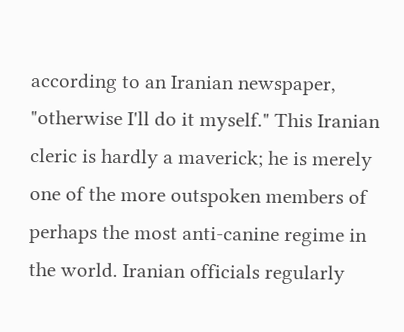according to an Iranian newspaper, "otherwise I'll do it myself." This Iranian cleric is hardly a maverick; he is merely one of the more outspoken members of perhaps the most anti-canine regime in the world. Iranian officials regularly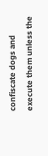confiscate dogs and execute them unless the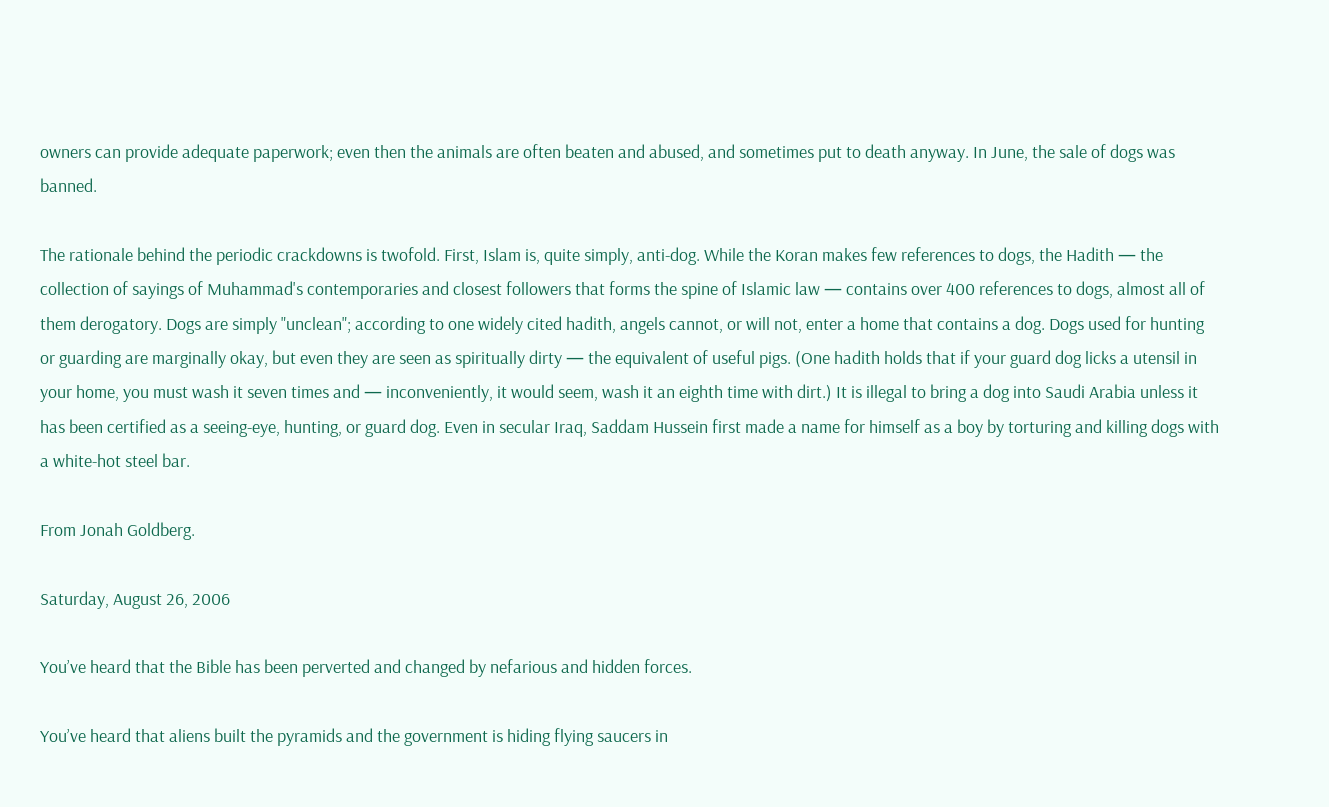owners can provide adequate paperwork; even then the animals are often beaten and abused, and sometimes put to death anyway. In June, the sale of dogs was banned.

The rationale behind the periodic crackdowns is twofold. First, Islam is, quite simply, anti-dog. While the Koran makes few references to dogs, the Hadith — the collection of sayings of Muhammad's contemporaries and closest followers that forms the spine of Islamic law — contains over 400 references to dogs, almost all of them derogatory. Dogs are simply "unclean"; according to one widely cited hadith, angels cannot, or will not, enter a home that contains a dog. Dogs used for hunting or guarding are marginally okay, but even they are seen as spiritually dirty — the equivalent of useful pigs. (One hadith holds that if your guard dog licks a utensil in your home, you must wash it seven times and — inconveniently, it would seem, wash it an eighth time with dirt.) It is illegal to bring a dog into Saudi Arabia unless it has been certified as a seeing-eye, hunting, or guard dog. Even in secular Iraq, Saddam Hussein first made a name for himself as a boy by torturing and killing dogs with a white-hot steel bar.

From Jonah Goldberg.

Saturday, August 26, 2006

You’ve heard that the Bible has been perverted and changed by nefarious and hidden forces.

You’ve heard that aliens built the pyramids and the government is hiding flying saucers in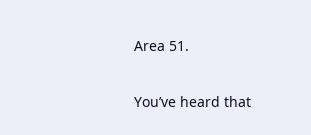Area 51.

You’ve heard that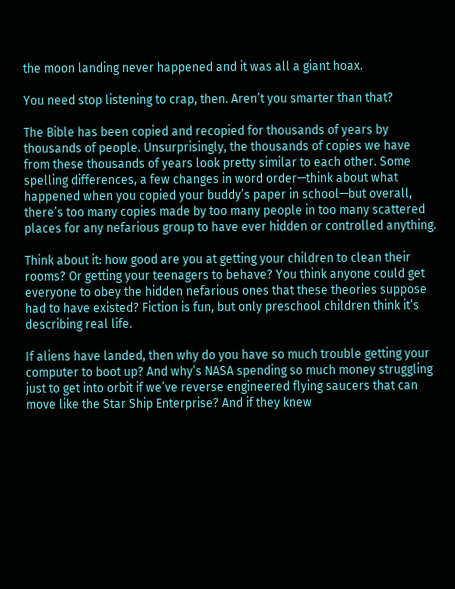the moon landing never happened and it was all a giant hoax.

You need stop listening to crap, then. Aren’t you smarter than that?

The Bible has been copied and recopied for thousands of years by thousands of people. Unsurprisingly, the thousands of copies we have from these thousands of years look pretty similar to each other. Some spelling differences, a few changes in word order—think about what happened when you copied your buddy’s paper in school—but overall, there’s too many copies made by too many people in too many scattered places for any nefarious group to have ever hidden or controlled anything.

Think about it: how good are you at getting your children to clean their rooms? Or getting your teenagers to behave? You think anyone could get everyone to obey the hidden nefarious ones that these theories suppose had to have existed? Fiction is fun, but only preschool children think it’s describing real life.

If aliens have landed, then why do you have so much trouble getting your computer to boot up? And why’s NASA spending so much money struggling just to get into orbit if we’ve reverse engineered flying saucers that can move like the Star Ship Enterprise? And if they knew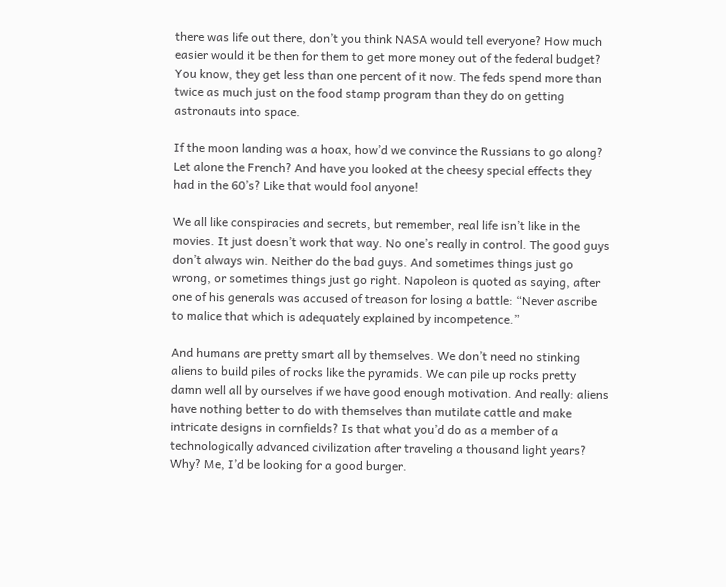there was life out there, don’t you think NASA would tell everyone? How much easier would it be then for them to get more money out of the federal budget? You know, they get less than one percent of it now. The feds spend more than twice as much just on the food stamp program than they do on getting astronauts into space.

If the moon landing was a hoax, how’d we convince the Russians to go along? Let alone the French? And have you looked at the cheesy special effects they had in the 60’s? Like that would fool anyone!

We all like conspiracies and secrets, but remember, real life isn’t like in the movies. It just doesn’t work that way. No one’s really in control. The good guys don’t always win. Neither do the bad guys. And sometimes things just go wrong, or sometimes things just go right. Napoleon is quoted as saying, after one of his generals was accused of treason for losing a battle: “Never ascribe to malice that which is adequately explained by incompetence.”

And humans are pretty smart all by themselves. We don’t need no stinking aliens to build piles of rocks like the pyramids. We can pile up rocks pretty damn well all by ourselves if we have good enough motivation. And really: aliens have nothing better to do with themselves than mutilate cattle and make intricate designs in cornfields? Is that what you’d do as a member of a technologically advanced civilization after traveling a thousand light years? Why? Me, I’d be looking for a good burger.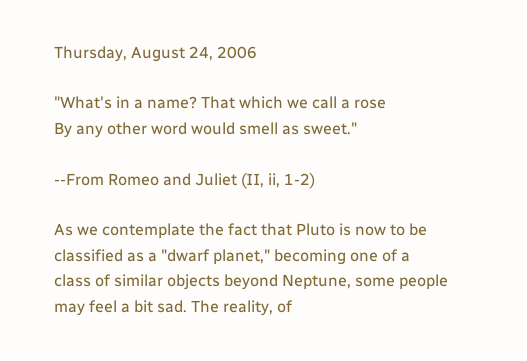Thursday, August 24, 2006

"What's in a name? That which we call a rose
By any other word would smell as sweet."

--From Romeo and Juliet (II, ii, 1-2)

As we contemplate the fact that Pluto is now to be classified as a "dwarf planet," becoming one of a class of similar objects beyond Neptune, some people may feel a bit sad. The reality, of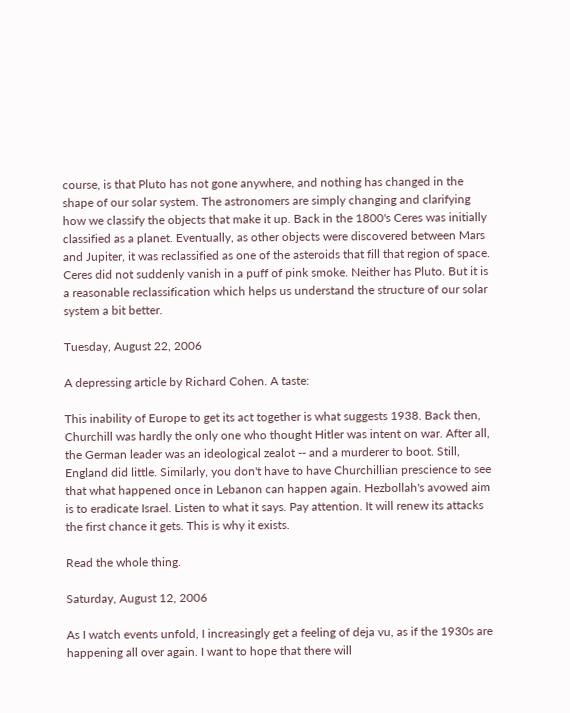course, is that Pluto has not gone anywhere, and nothing has changed in the shape of our solar system. The astronomers are simply changing and clarifying how we classify the objects that make it up. Back in the 1800's Ceres was initially classified as a planet. Eventually, as other objects were discovered between Mars and Jupiter, it was reclassified as one of the asteroids that fill that region of space. Ceres did not suddenly vanish in a puff of pink smoke. Neither has Pluto. But it is a reasonable reclassification which helps us understand the structure of our solar system a bit better.

Tuesday, August 22, 2006

A depressing article by Richard Cohen. A taste:

This inability of Europe to get its act together is what suggests 1938. Back then, Churchill was hardly the only one who thought Hitler was intent on war. After all, the German leader was an ideological zealot -- and a murderer to boot. Still, England did little. Similarly, you don't have to have Churchillian prescience to see that what happened once in Lebanon can happen again. Hezbollah's avowed aim is to eradicate Israel. Listen to what it says. Pay attention. It will renew its attacks the first chance it gets. This is why it exists.

Read the whole thing.

Saturday, August 12, 2006

As I watch events unfold, I increasingly get a feeling of deja vu, as if the 1930s are happening all over again. I want to hope that there will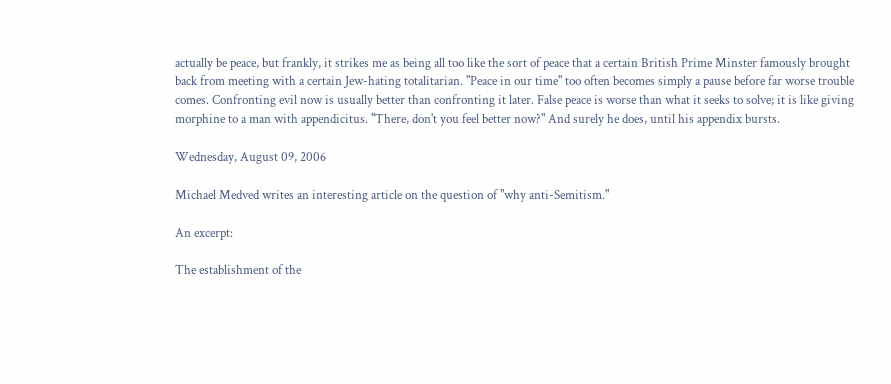actually be peace, but frankly, it strikes me as being all too like the sort of peace that a certain British Prime Minster famously brought back from meeting with a certain Jew-hating totalitarian. "Peace in our time" too often becomes simply a pause before far worse trouble comes. Confronting evil now is usually better than confronting it later. False peace is worse than what it seeks to solve; it is like giving morphine to a man with appendicitus. "There, don't you feel better now?" And surely he does, until his appendix bursts.

Wednesday, August 09, 2006

Michael Medved writes an interesting article on the question of "why anti-Semitism."

An excerpt:

The establishment of the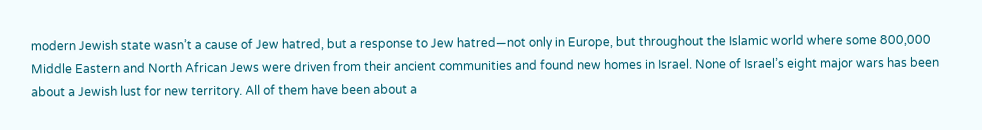modern Jewish state wasn’t a cause of Jew hatred, but a response to Jew hatred—not only in Europe, but throughout the Islamic world where some 800,000 Middle Eastern and North African Jews were driven from their ancient communities and found new homes in Israel. None of Israel’s eight major wars has been about a Jewish lust for new territory. All of them have been about a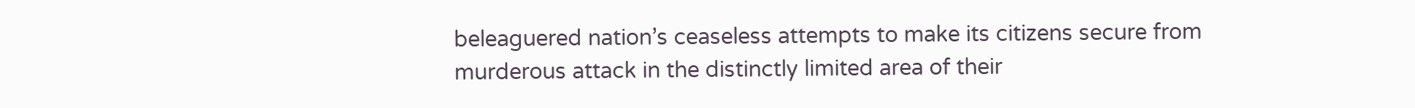beleaguered nation’s ceaseless attempts to make its citizens secure from murderous attack in the distinctly limited area of their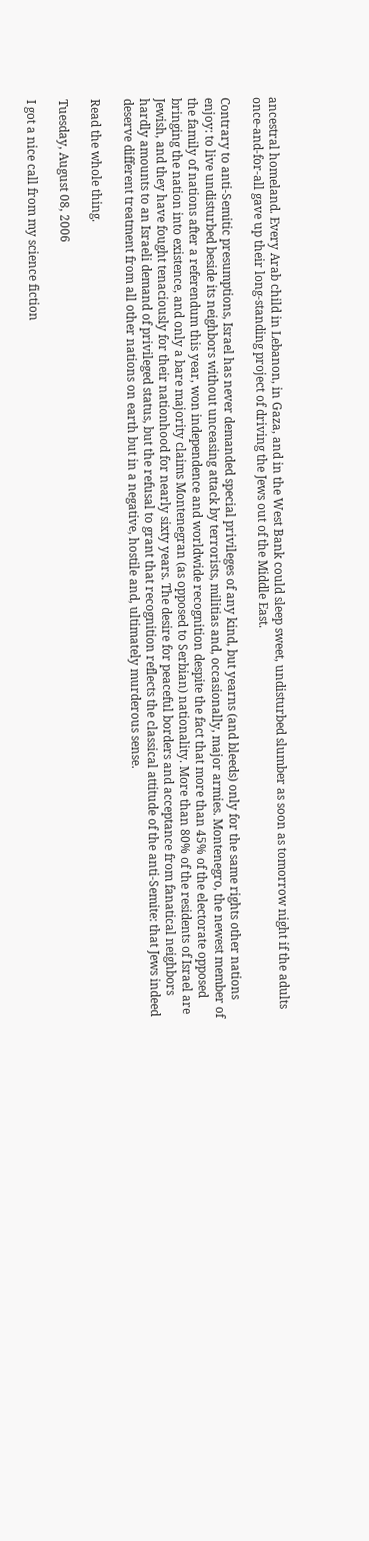ancestral homeland. Every Arab child in Lebanon, in Gaza, and in the West Bank could sleep sweet, undisturbed slumber as soon as tomorrow night if the adults once-and-for-all gave up their long-standing project of driving the Jews out of the Middle East.

Contrary to anti-Semitic presumptions, Israel has never demanded special privileges of any kind, but yearns (and bleeds) only for the same rights other nations enjoy: to live undisturbed beside its neighbors without unceasing attack by terrorists, militias and, occasionally, major armies. Montenegro, the newest member of the family of nations after a referendum this year, won independence and worldwide recognition despite the fact that more than 45% of the electorate opposed bringing the nation into existence, and only a bare majority claims Montenegran (as opposed to Serbian) nationality. More than 80% of the residents of Israel are Jewish, and they have fought tenaciously for their nationhood for nearly sixty years. The desire for peaceful borders and acceptance from fanatical neighbors hardly amounts to an Israeli demand of privileged status, but the refusal to grant that recognition reflects the classical attitude of the anti-Semite: that Jews indeed deserve different treatment from all other nations on earth but in a negative, hostile and, ultimately murderous sense.

Read the whole thing.

Tuesday, August 08, 2006

I got a nice call from my science fiction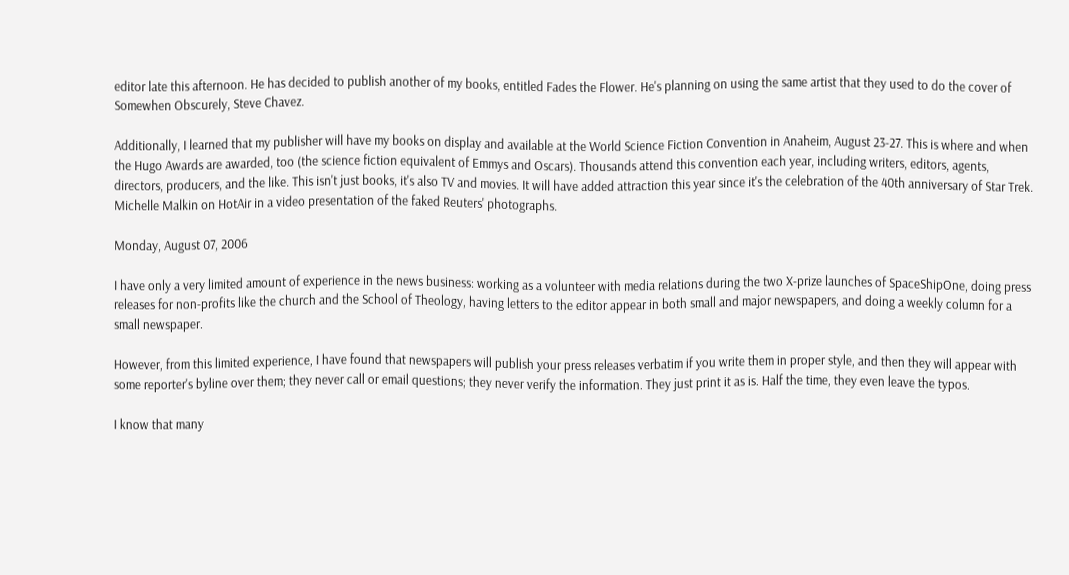editor late this afternoon. He has decided to publish another of my books, entitled Fades the Flower. He's planning on using the same artist that they used to do the cover of Somewhen Obscurely, Steve Chavez.

Additionally, I learned that my publisher will have my books on display and available at the World Science Fiction Convention in Anaheim, August 23-27. This is where and when the Hugo Awards are awarded, too (the science fiction equivalent of Emmys and Oscars). Thousands attend this convention each year, including writers, editors, agents, directors, producers, and the like. This isn't just books, it's also TV and movies. It will have added attraction this year since it's the celebration of the 40th anniversary of Star Trek.
Michelle Malkin on HotAir in a video presentation of the faked Reuters' photographs.

Monday, August 07, 2006

I have only a very limited amount of experience in the news business: working as a volunteer with media relations during the two X-prize launches of SpaceShipOne, doing press releases for non-profits like the church and the School of Theology, having letters to the editor appear in both small and major newspapers, and doing a weekly column for a small newspaper.

However, from this limited experience, I have found that newspapers will publish your press releases verbatim if you write them in proper style, and then they will appear with some reporter's byline over them; they never call or email questions; they never verify the information. They just print it as is. Half the time, they even leave the typos.

I know that many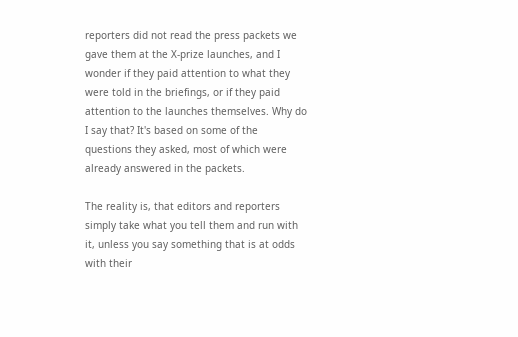reporters did not read the press packets we gave them at the X-prize launches, and I wonder if they paid attention to what they were told in the briefings, or if they paid attention to the launches themselves. Why do I say that? It's based on some of the questions they asked, most of which were already answered in the packets.

The reality is, that editors and reporters simply take what you tell them and run with it, unless you say something that is at odds with their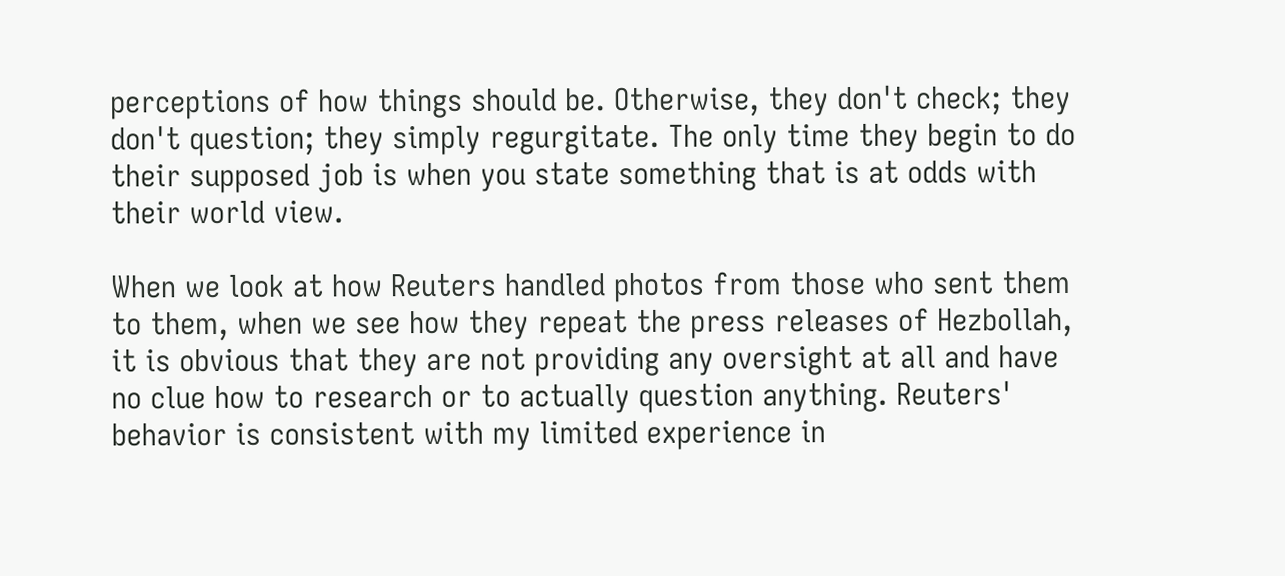perceptions of how things should be. Otherwise, they don't check; they don't question; they simply regurgitate. The only time they begin to do their supposed job is when you state something that is at odds with their world view.

When we look at how Reuters handled photos from those who sent them to them, when we see how they repeat the press releases of Hezbollah, it is obvious that they are not providing any oversight at all and have no clue how to research or to actually question anything. Reuters' behavior is consistent with my limited experience in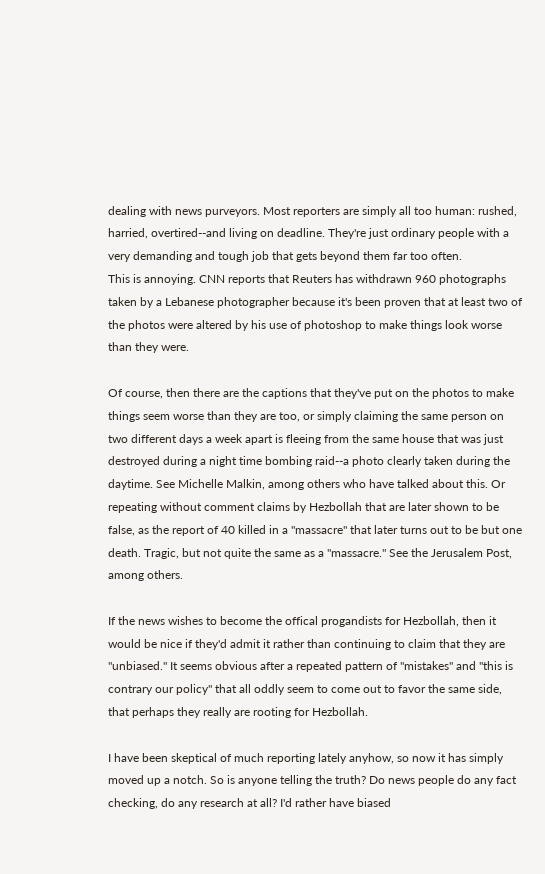dealing with news purveyors. Most reporters are simply all too human: rushed, harried, overtired--and living on deadline. They're just ordinary people with a very demanding and tough job that gets beyond them far too often.
This is annoying. CNN reports that Reuters has withdrawn 960 photographs taken by a Lebanese photographer because it's been proven that at least two of the photos were altered by his use of photoshop to make things look worse than they were.

Of course, then there are the captions that they've put on the photos to make things seem worse than they are too, or simply claiming the same person on two different days a week apart is fleeing from the same house that was just destroyed during a night time bombing raid--a photo clearly taken during the daytime. See Michelle Malkin, among others who have talked about this. Or repeating without comment claims by Hezbollah that are later shown to be false, as the report of 40 killed in a "massacre" that later turns out to be but one death. Tragic, but not quite the same as a "massacre." See the Jerusalem Post, among others.

If the news wishes to become the offical progandists for Hezbollah, then it would be nice if they'd admit it rather than continuing to claim that they are "unbiased." It seems obvious after a repeated pattern of "mistakes" and "this is contrary our policy" that all oddly seem to come out to favor the same side, that perhaps they really are rooting for Hezbollah.

I have been skeptical of much reporting lately anyhow, so now it has simply moved up a notch. So is anyone telling the truth? Do news people do any fact checking, do any research at all? I'd rather have biased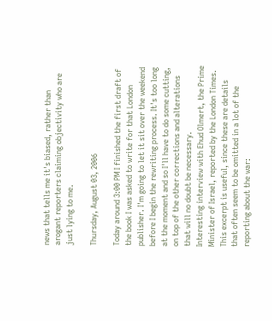news that tells me it's biased, rather than arogant reporters claiming objectivity who are just lying to me.

Thursday, August 03, 2006

Today around 3:00 PM I finished the first draft of the book I was asked to write for that London publisher. I'm going to let it sit over the weekend before I begin the rewriting process. It's too long at the moment and so I'll have to do some cutting, on top of the other corrections and alterations that will no doubt be necessary.
Interesting interview with Ehud Olmert, the Prime Minister of Israel, reported by the London Times. This excerpt is useful, since these are details that often seem to be omitted in a lot of the reporting about the war: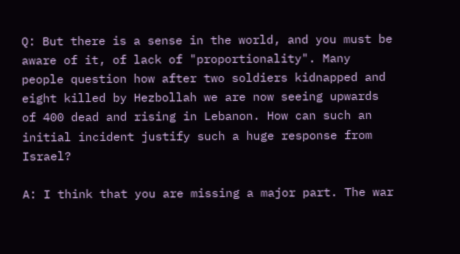Q: But there is a sense in the world, and you must be aware of it, of lack of "proportionality". Many people question how after two soldiers kidnapped and eight killed by Hezbollah we are now seeing upwards of 400 dead and rising in Lebanon. How can such an initial incident justify such a huge response from Israel?

A: I think that you are missing a major part. The war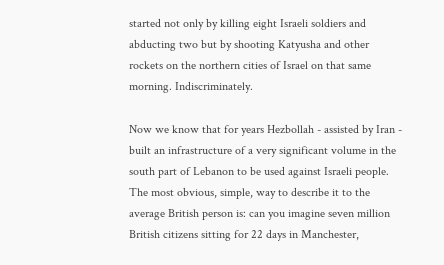started not only by killing eight Israeli soldiers and abducting two but by shooting Katyusha and other rockets on the northern cities of Israel on that same morning. Indiscriminately.

Now we know that for years Hezbollah - assisted by Iran - built an infrastructure of a very significant volume in the south part of Lebanon to be used against Israeli people. The most obvious, simple, way to describe it to the average British person is: can you imagine seven million British citizens sitting for 22 days in Manchester,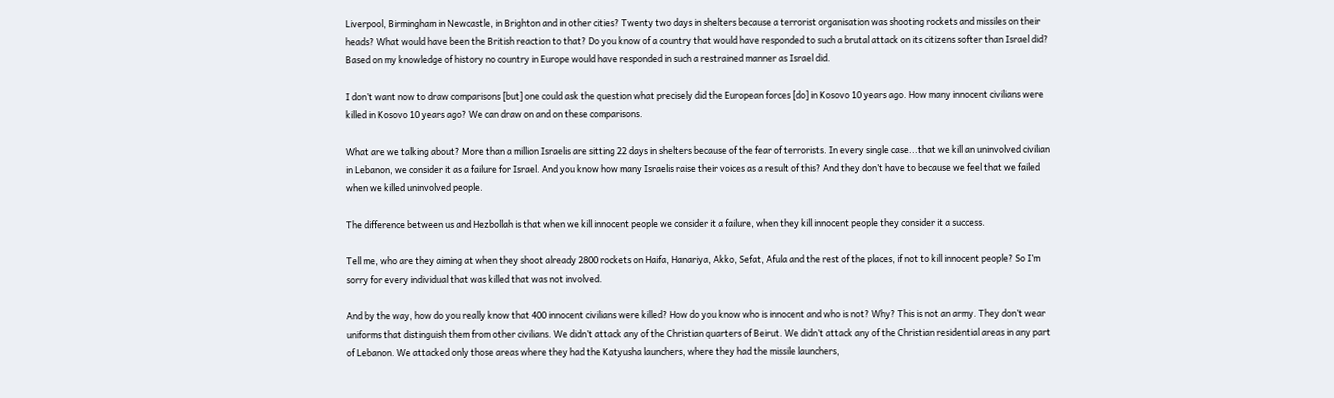Liverpool, Birmingham in Newcastle, in Brighton and in other cities? Twenty two days in shelters because a terrorist organisation was shooting rockets and missiles on their heads? What would have been the British reaction to that? Do you know of a country that would have responded to such a brutal attack on its citizens softer than Israel did? Based on my knowledge of history no country in Europe would have responded in such a restrained manner as Israel did.

I don’t want now to draw comparisons [but] one could ask the question what precisely did the European forces [do] in Kosovo 10 years ago. How many innocent civilians were killed in Kosovo 10 years ago? We can draw on and on these comparisons.

What are we talking about? More than a million Israelis are sitting 22 days in shelters because of the fear of terrorists. In every single case...that we kill an uninvolved civilian in Lebanon, we consider it as a failure for Israel. And you know how many Israelis raise their voices as a result of this? And they don’t have to because we feel that we failed when we killed uninvolved people.

The difference between us and Hezbollah is that when we kill innocent people we consider it a failure, when they kill innocent people they consider it a success.

Tell me, who are they aiming at when they shoot already 2800 rockets on Haifa, Hanariya, Akko, Sefat, Afula and the rest of the places, if not to kill innocent people? So I’m sorry for every individual that was killed that was not involved.

And by the way, how do you really know that 400 innocent civilians were killed? How do you know who is innocent and who is not? Why? This is not an army. They don’t wear uniforms that distinguish them from other civilians. We didn’t attack any of the Christian quarters of Beirut. We didn’t attack any of the Christian residential areas in any part of Lebanon. We attacked only those areas where they had the Katyusha launchers, where they had the missile launchers,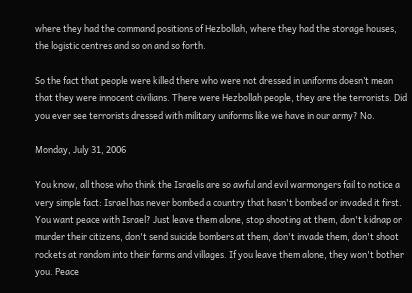where they had the command positions of Hezbollah, where they had the storage houses, the logistic centres and so on and so forth.

So the fact that people were killed there who were not dressed in uniforms doesn’t mean that they were innocent civilians. There were Hezbollah people, they are the terrorists. Did you ever see terrorists dressed with military uniforms like we have in our army? No.

Monday, July 31, 2006

You know, all those who think the Israelis are so awful and evil warmongers fail to notice a very simple fact: Israel has never bombed a country that hasn't bombed or invaded it first. You want peace with Israel? Just leave them alone, stop shooting at them, don't kidnap or murder their citizens, don't send suicide bombers at them, don't invade them, don't shoot rockets at random into their farms and villages. If you leave them alone, they won't bother you. Peace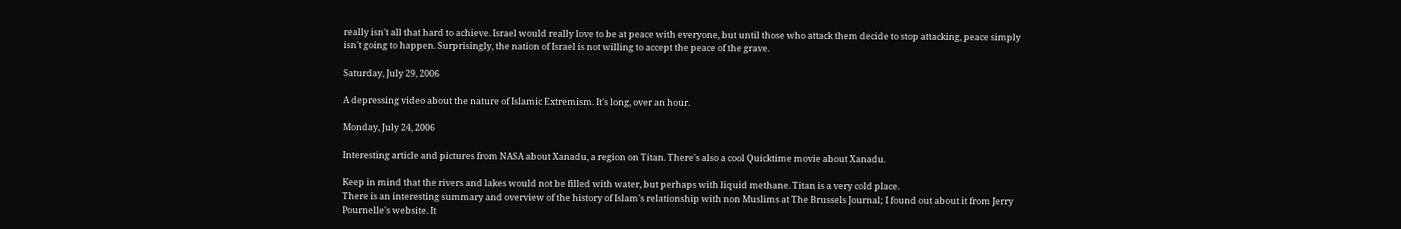really isn't all that hard to achieve. Israel would really love to be at peace with everyone, but until those who attack them decide to stop attacking, peace simply isn't going to happen. Surprisingly, the nation of Israel is not willing to accept the peace of the grave.

Saturday, July 29, 2006

A depressing video about the nature of Islamic Extremism. It's long, over an hour.

Monday, July 24, 2006

Interesting article and pictures from NASA about Xanadu, a region on Titan. There's also a cool Quicktime movie about Xanadu.

Keep in mind that the rivers and lakes would not be filled with water, but perhaps with liquid methane. Titan is a very cold place.
There is an interesting summary and overview of the history of Islam's relationship with non Muslims at The Brussels Journal; I found out about it from Jerry Pournelle's website. It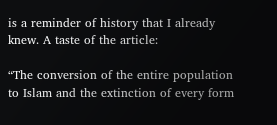is a reminder of history that I already knew. A taste of the article:

“The conversion of the entire population to Islam and the extinction of every form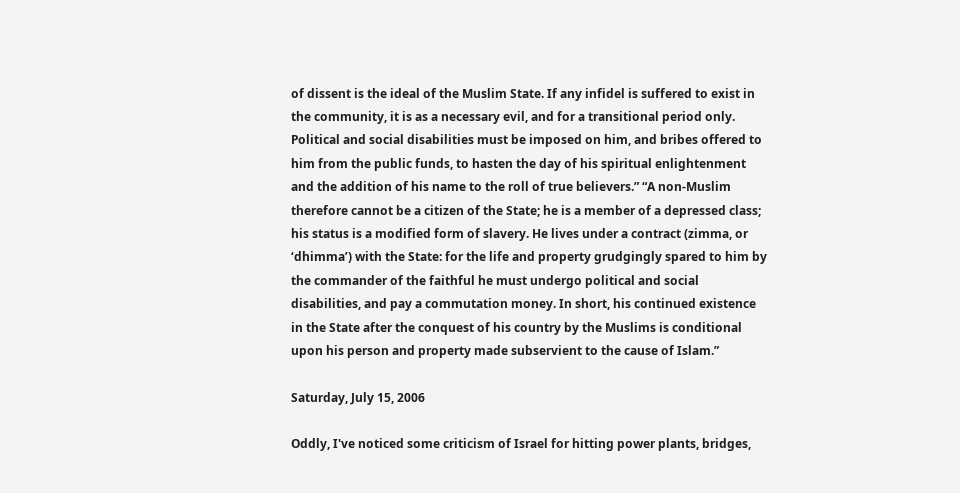of dissent is the ideal of the Muslim State. If any infidel is suffered to exist in the community, it is as a necessary evil, and for a transitional period only. Political and social disabilities must be imposed on him, and bribes offered to him from the public funds, to hasten the day of his spiritual enlightenment and the addition of his name to the roll of true believers.” “A non-Muslim therefore cannot be a citizen of the State; he is a member of a depressed class; his status is a modified form of slavery. He lives under a contract (zimma, or ‘dhimma’) with the State: for the life and property grudgingly spared to him by the commander of the faithful he must undergo political and social disabilities, and pay a commutation money. In short, his continued existence in the State after the conquest of his country by the Muslims is conditional upon his person and property made subservient to the cause of Islam.”

Saturday, July 15, 2006

Oddly, I've noticed some criticism of Israel for hitting power plants, bridges,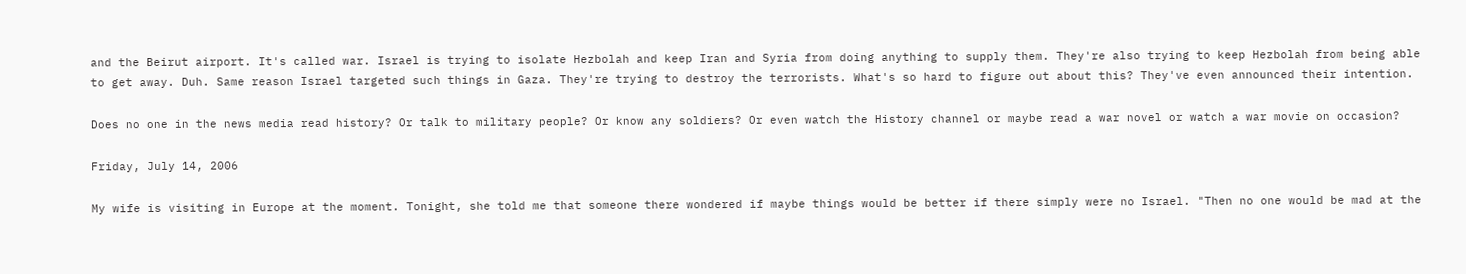and the Beirut airport. It's called war. Israel is trying to isolate Hezbolah and keep Iran and Syria from doing anything to supply them. They're also trying to keep Hezbolah from being able to get away. Duh. Same reason Israel targeted such things in Gaza. They're trying to destroy the terrorists. What's so hard to figure out about this? They've even announced their intention.

Does no one in the news media read history? Or talk to military people? Or know any soldiers? Or even watch the History channel or maybe read a war novel or watch a war movie on occasion?

Friday, July 14, 2006

My wife is visiting in Europe at the moment. Tonight, she told me that someone there wondered if maybe things would be better if there simply were no Israel. "Then no one would be mad at the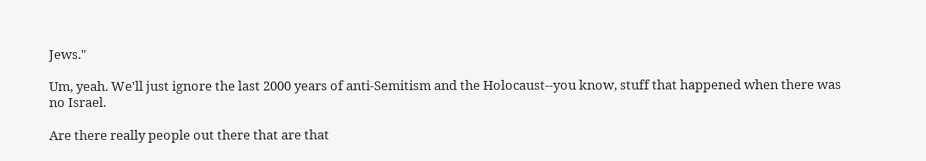Jews."

Um, yeah. We'll just ignore the last 2000 years of anti-Semitism and the Holocaust--you know, stuff that happened when there was no Israel.

Are there really people out there that are that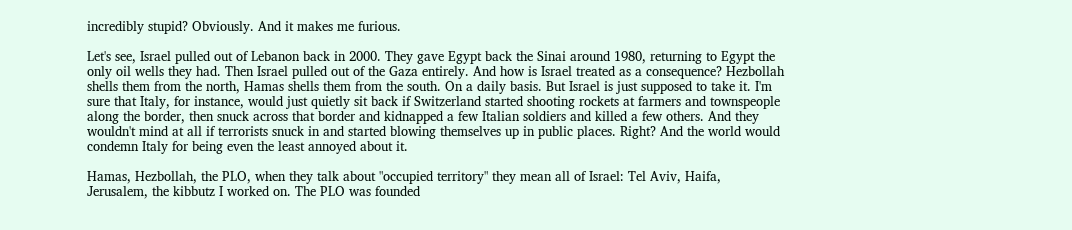incredibly stupid? Obviously. And it makes me furious.

Let's see, Israel pulled out of Lebanon back in 2000. They gave Egypt back the Sinai around 1980, returning to Egypt the only oil wells they had. Then Israel pulled out of the Gaza entirely. And how is Israel treated as a consequence? Hezbollah shells them from the north, Hamas shells them from the south. On a daily basis. But Israel is just supposed to take it. I'm sure that Italy, for instance, would just quietly sit back if Switzerland started shooting rockets at farmers and townspeople along the border, then snuck across that border and kidnapped a few Italian soldiers and killed a few others. And they wouldn't mind at all if terrorists snuck in and started blowing themselves up in public places. Right? And the world would condemn Italy for being even the least annoyed about it.

Hamas, Hezbollah, the PLO, when they talk about "occupied territory" they mean all of Israel: Tel Aviv, Haifa, Jerusalem, the kibbutz I worked on. The PLO was founded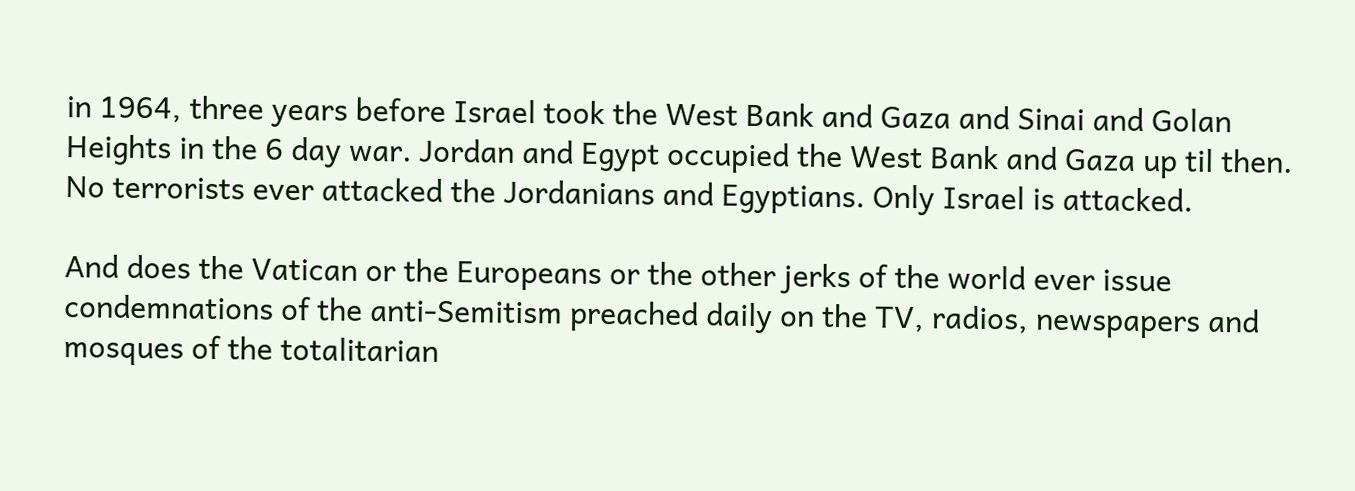in 1964, three years before Israel took the West Bank and Gaza and Sinai and Golan Heights in the 6 day war. Jordan and Egypt occupied the West Bank and Gaza up til then. No terrorists ever attacked the Jordanians and Egyptians. Only Israel is attacked.

And does the Vatican or the Europeans or the other jerks of the world ever issue condemnations of the anti-Semitism preached daily on the TV, radios, newspapers and mosques of the totalitarian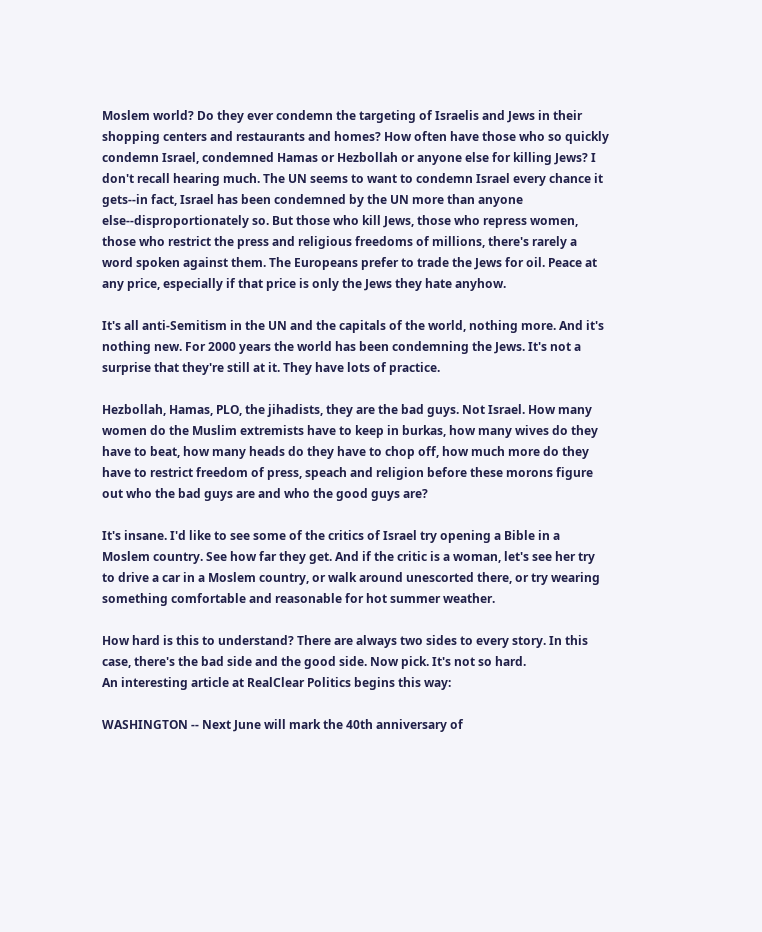Moslem world? Do they ever condemn the targeting of Israelis and Jews in their shopping centers and restaurants and homes? How often have those who so quickly condemn Israel, condemned Hamas or Hezbollah or anyone else for killing Jews? I don't recall hearing much. The UN seems to want to condemn Israel every chance it gets--in fact, Israel has been condemned by the UN more than anyone else--disproportionately so. But those who kill Jews, those who repress women, those who restrict the press and religious freedoms of millions, there's rarely a word spoken against them. The Europeans prefer to trade the Jews for oil. Peace at any price, especially if that price is only the Jews they hate anyhow.

It's all anti-Semitism in the UN and the capitals of the world, nothing more. And it's nothing new. For 2000 years the world has been condemning the Jews. It's not a surprise that they're still at it. They have lots of practice.

Hezbollah, Hamas, PLO, the jihadists, they are the bad guys. Not Israel. How many women do the Muslim extremists have to keep in burkas, how many wives do they have to beat, how many heads do they have to chop off, how much more do they have to restrict freedom of press, speach and religion before these morons figure out who the bad guys are and who the good guys are?

It's insane. I'd like to see some of the critics of Israel try opening a Bible in a Moslem country. See how far they get. And if the critic is a woman, let's see her try to drive a car in a Moslem country, or walk around unescorted there, or try wearing something comfortable and reasonable for hot summer weather.

How hard is this to understand? There are always two sides to every story. In this case, there's the bad side and the good side. Now pick. It's not so hard.
An interesting article at RealClear Politics begins this way:

WASHINGTON -- Next June will mark the 40th anniversary of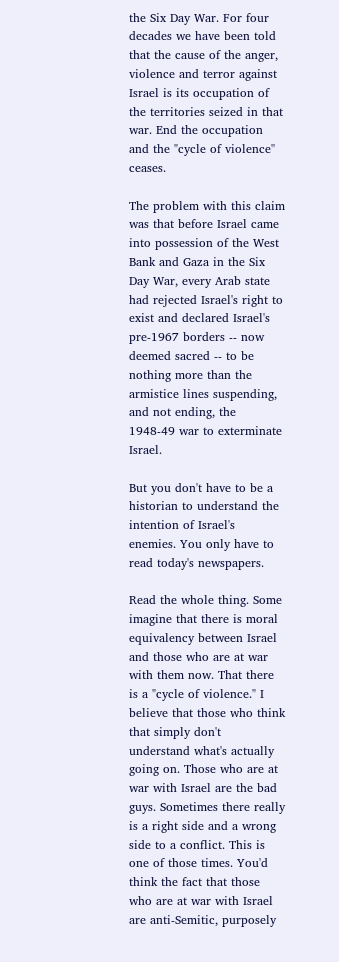the Six Day War. For four decades we have been told that the cause of the anger, violence and terror against Israel is its occupation of the territories seized in that war. End the occupation and the "cycle of violence'' ceases.

The problem with this claim was that before Israel came into possession of the West Bank and Gaza in the Six Day War, every Arab state had rejected Israel's right to exist and declared Israel's pre-1967 borders -- now deemed sacred -- to be nothing more than the armistice lines suspending, and not ending, the 1948-49 war to exterminate Israel.

But you don't have to be a historian to understand the intention of Israel's enemies. You only have to read today's newspapers.

Read the whole thing. Some imagine that there is moral equivalency between Israel and those who are at war with them now. That there is a "cycle of violence." I believe that those who think that simply don't understand what's actually going on. Those who are at war with Israel are the bad guys. Sometimes there really is a right side and a wrong side to a conflict. This is one of those times. You'd think the fact that those who are at war with Israel are anti-Semitic, purposely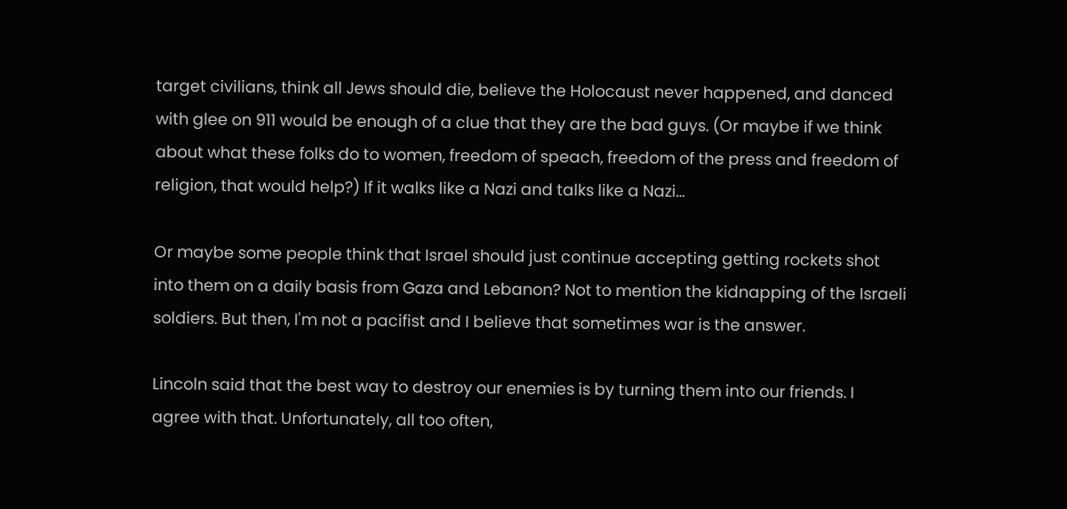target civilians, think all Jews should die, believe the Holocaust never happened, and danced with glee on 911 would be enough of a clue that they are the bad guys. (Or maybe if we think about what these folks do to women, freedom of speach, freedom of the press and freedom of religion, that would help?) If it walks like a Nazi and talks like a Nazi...

Or maybe some people think that Israel should just continue accepting getting rockets shot into them on a daily basis from Gaza and Lebanon? Not to mention the kidnapping of the Israeli soldiers. But then, I'm not a pacifist and I believe that sometimes war is the answer.

Lincoln said that the best way to destroy our enemies is by turning them into our friends. I agree with that. Unfortunately, all too often,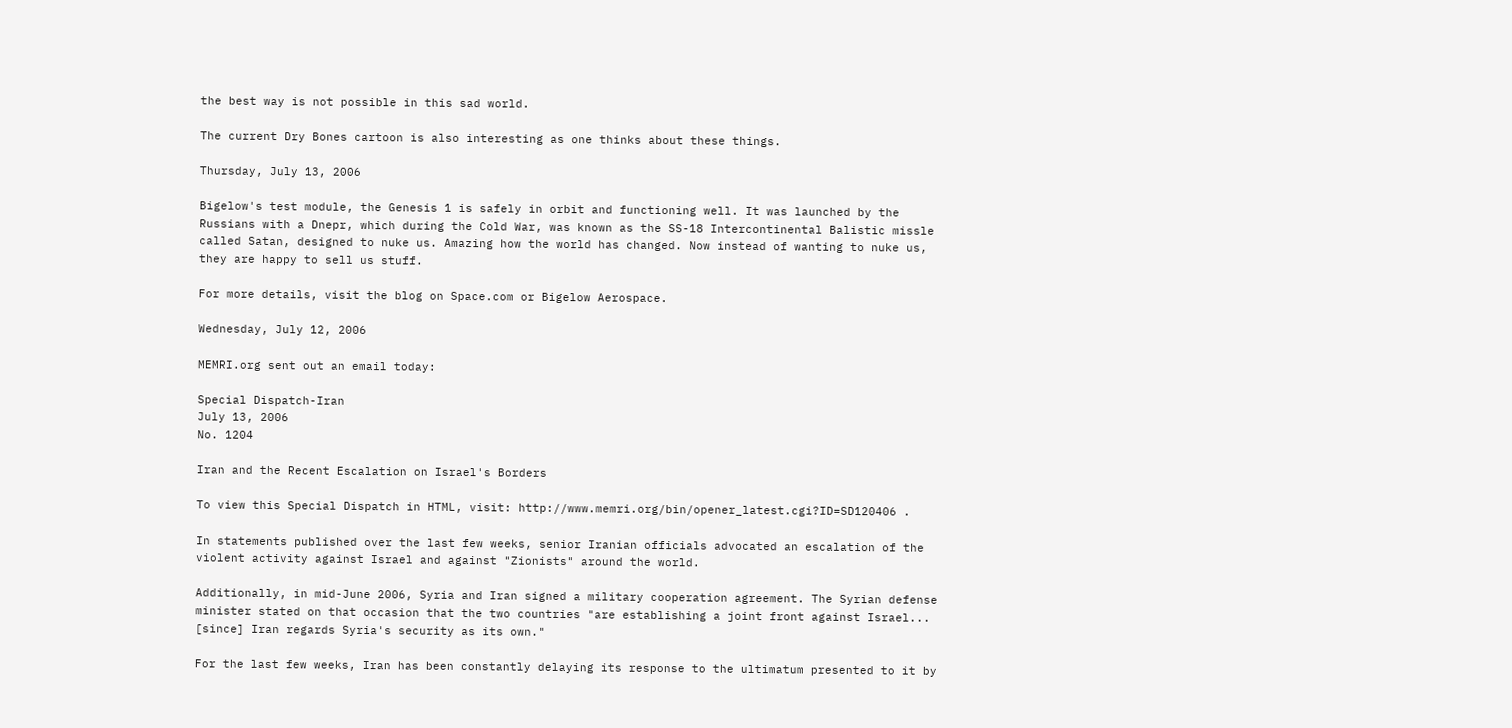the best way is not possible in this sad world.

The current Dry Bones cartoon is also interesting as one thinks about these things.

Thursday, July 13, 2006

Bigelow's test module, the Genesis 1 is safely in orbit and functioning well. It was launched by the Russians with a Dnepr, which during the Cold War, was known as the SS-18 Intercontinental Balistic missle called Satan, designed to nuke us. Amazing how the world has changed. Now instead of wanting to nuke us, they are happy to sell us stuff.

For more details, visit the blog on Space.com or Bigelow Aerospace.

Wednesday, July 12, 2006

MEMRI.org sent out an email today:

Special Dispatch-Iran
July 13, 2006
No. 1204

Iran and the Recent Escalation on Israel's Borders

To view this Special Dispatch in HTML, visit: http://www.memri.org/bin/opener_latest.cgi?ID=SD120406 .

In statements published over the last few weeks, senior Iranian officials advocated an escalation of the violent activity against Israel and against "Zionists" around the world.

Additionally, in mid-June 2006, Syria and Iran signed a military cooperation agreement. The Syrian defense minister stated on that occasion that the two countries "are establishing a joint front against Israel... [since] Iran regards Syria's security as its own."

For the last few weeks, Iran has been constantly delaying its response to the ultimatum presented to it by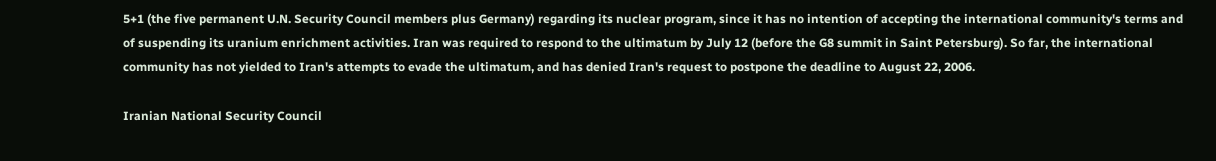5+1 (the five permanent U.N. Security Council members plus Germany) regarding its nuclear program, since it has no intention of accepting the international community's terms and of suspending its uranium enrichment activities. Iran was required to respond to the ultimatum by July 12 (before the G8 summit in Saint Petersburg). So far, the international community has not yielded to Iran's attempts to evade the ultimatum, and has denied Iran's request to postpone the deadline to August 22, 2006.

Iranian National Security Council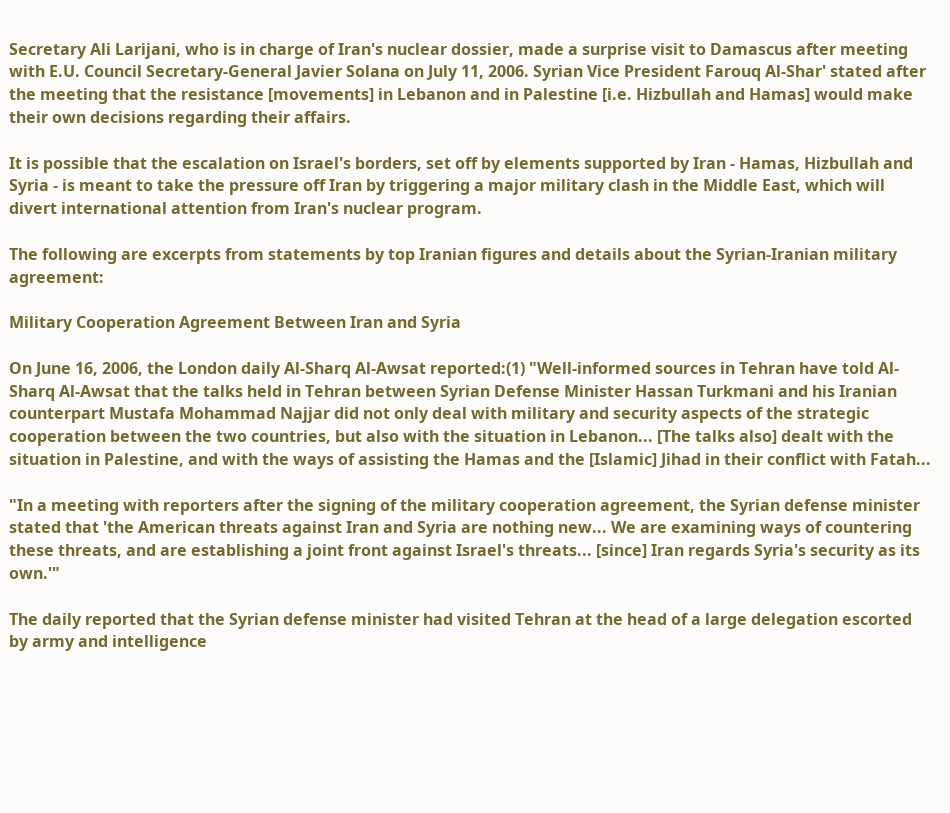Secretary Ali Larijani, who is in charge of Iran's nuclear dossier, made a surprise visit to Damascus after meeting with E.U. Council Secretary-General Javier Solana on July 11, 2006. Syrian Vice President Farouq Al-Shar' stated after the meeting that the resistance [movements] in Lebanon and in Palestine [i.e. Hizbullah and Hamas] would make their own decisions regarding their affairs.

It is possible that the escalation on Israel's borders, set off by elements supported by Iran - Hamas, Hizbullah and Syria - is meant to take the pressure off Iran by triggering a major military clash in the Middle East, which will divert international attention from Iran's nuclear program.

The following are excerpts from statements by top Iranian figures and details about the Syrian-Iranian military agreement:

Military Cooperation Agreement Between Iran and Syria

On June 16, 2006, the London daily Al-Sharq Al-Awsat reported:(1) "Well-informed sources in Tehran have told Al-Sharq Al-Awsat that the talks held in Tehran between Syrian Defense Minister Hassan Turkmani and his Iranian counterpart Mustafa Mohammad Najjar did not only deal with military and security aspects of the strategic cooperation between the two countries, but also with the situation in Lebanon... [The talks also] dealt with the situation in Palestine, and with the ways of assisting the Hamas and the [Islamic] Jihad in their conflict with Fatah...

"In a meeting with reporters after the signing of the military cooperation agreement, the Syrian defense minister stated that 'the American threats against Iran and Syria are nothing new... We are examining ways of countering these threats, and are establishing a joint front against Israel's threats... [since] Iran regards Syria's security as its own.'"

The daily reported that the Syrian defense minister had visited Tehran at the head of a large delegation escorted by army and intelligence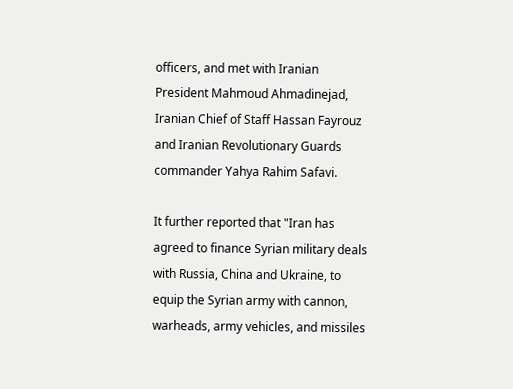officers, and met with Iranian President Mahmoud Ahmadinejad, Iranian Chief of Staff Hassan Fayrouz and Iranian Revolutionary Guards commander Yahya Rahim Safavi.

It further reported that "Iran has agreed to finance Syrian military deals with Russia, China and Ukraine, to equip the Syrian army with cannon, warheads, army vehicles, and missiles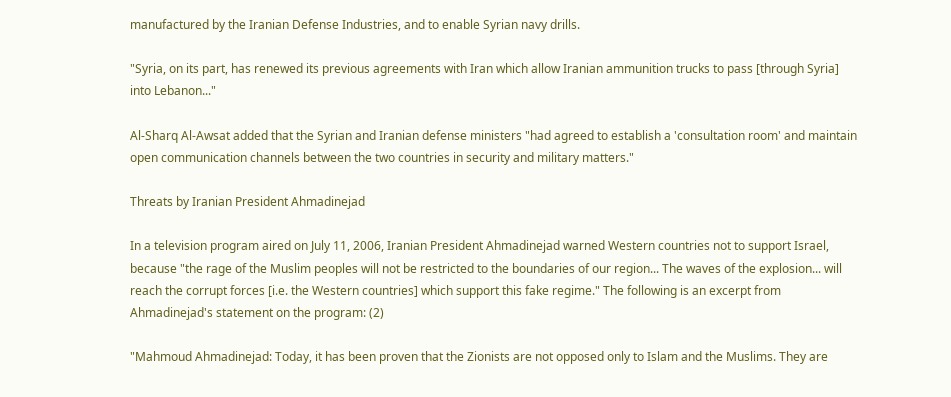manufactured by the Iranian Defense Industries, and to enable Syrian navy drills.

"Syria, on its part, has renewed its previous agreements with Iran which allow Iranian ammunition trucks to pass [through Syria] into Lebanon..."

Al-Sharq Al-Awsat added that the Syrian and Iranian defense ministers "had agreed to establish a 'consultation room' and maintain open communication channels between the two countries in security and military matters."

Threats by Iranian President Ahmadinejad

In a television program aired on July 11, 2006, Iranian President Ahmadinejad warned Western countries not to support Israel, because "the rage of the Muslim peoples will not be restricted to the boundaries of our region... The waves of the explosion... will reach the corrupt forces [i.e. the Western countries] which support this fake regime." The following is an excerpt from Ahmadinejad's statement on the program: (2)

"Mahmoud Ahmadinejad: Today, it has been proven that the Zionists are not opposed only to Islam and the Muslims. They are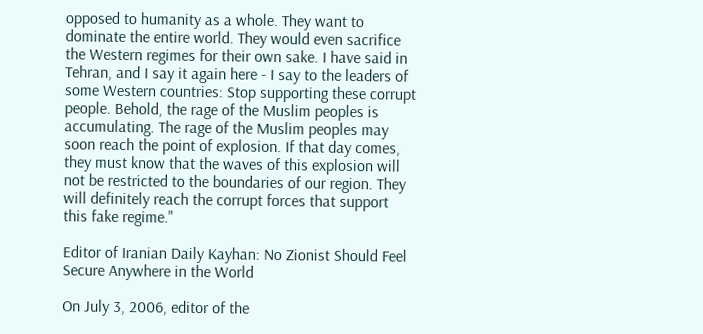opposed to humanity as a whole. They want to dominate the entire world. They would even sacrifice the Western regimes for their own sake. I have said in Tehran, and I say it again here - I say to the leaders of some Western countries: Stop supporting these corrupt people. Behold, the rage of the Muslim peoples is accumulating. The rage of the Muslim peoples may soon reach the point of explosion. If that day comes, they must know that the waves of this explosion will not be restricted to the boundaries of our region. They will definitely reach the corrupt forces that support this fake regime."

Editor of Iranian Daily Kayhan: No Zionist Should Feel Secure Anywhere in the World

On July 3, 2006, editor of the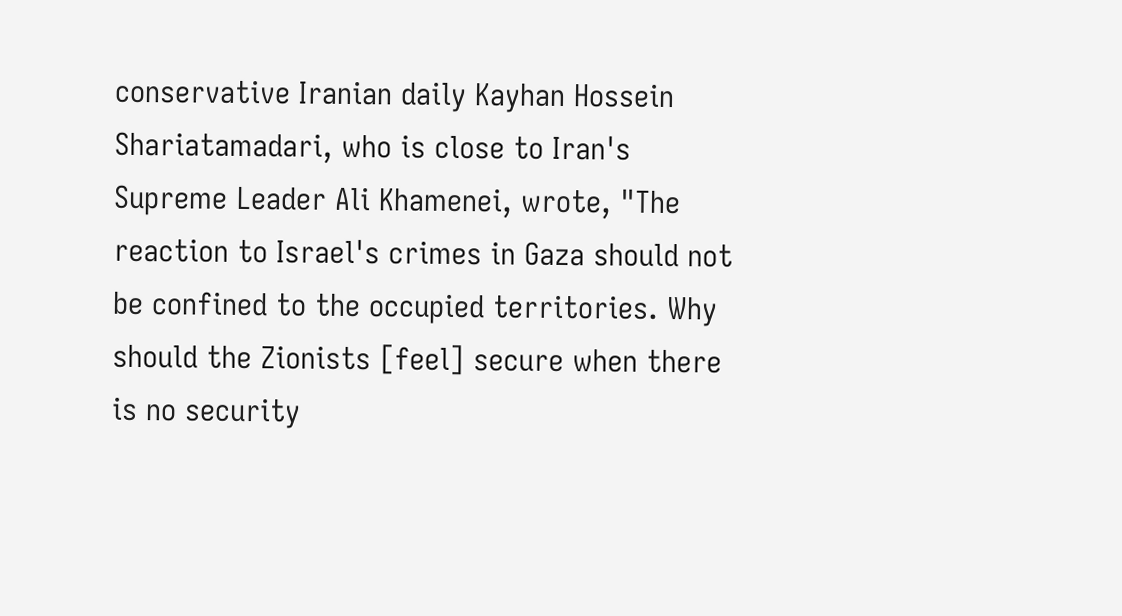conservative Iranian daily Kayhan Hossein Shariatamadari, who is close to Iran's Supreme Leader Ali Khamenei, wrote, "The reaction to Israel's crimes in Gaza should not be confined to the occupied territories. Why should the Zionists [feel] secure when there is no security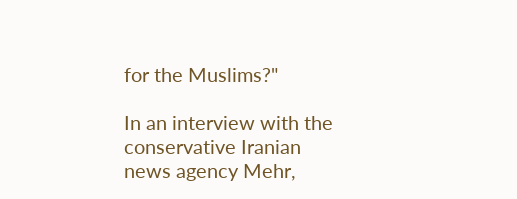for the Muslims?"

In an interview with the conservative Iranian news agency Mehr,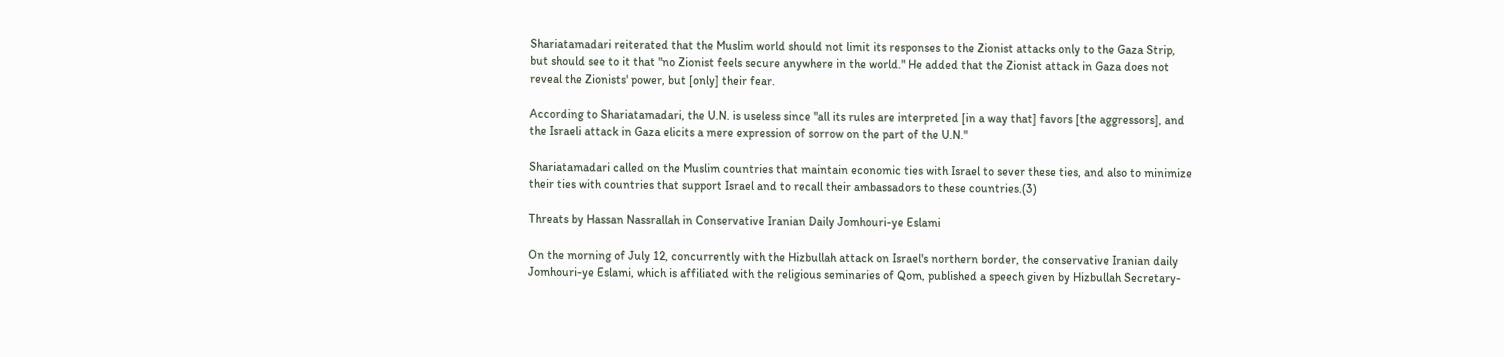Shariatamadari reiterated that the Muslim world should not limit its responses to the Zionist attacks only to the Gaza Strip, but should see to it that "no Zionist feels secure anywhere in the world." He added that the Zionist attack in Gaza does not reveal the Zionists' power, but [only] their fear.

According to Shariatamadari, the U.N. is useless since "all its rules are interpreted [in a way that] favors [the aggressors], and the Israeli attack in Gaza elicits a mere expression of sorrow on the part of the U.N."

Shariatamadari called on the Muslim countries that maintain economic ties with Israel to sever these ties, and also to minimize their ties with countries that support Israel and to recall their ambassadors to these countries.(3)

Threats by Hassan Nassrallah in Conservative Iranian Daily Jomhouri-ye Eslami

On the morning of July 12, concurrently with the Hizbullah attack on Israel's northern border, the conservative Iranian daily Jomhouri-ye Eslami, which is affiliated with the religious seminaries of Qom, published a speech given by Hizbullah Secretary-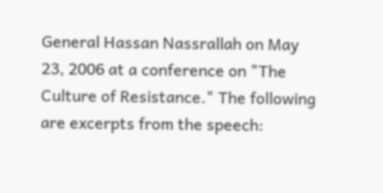General Hassan Nassrallah on May 23, 2006 at a conference on "The Culture of Resistance." The following are excerpts from the speech: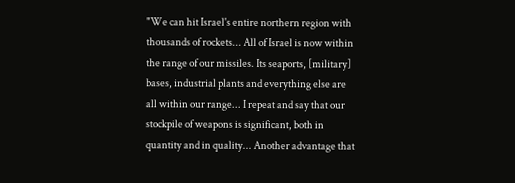"We can hit Israel's entire northern region with thousands of rockets... All of Israel is now within the range of our missiles. Its seaports, [military] bases, industrial plants and everything else are all within our range... I repeat and say that our stockpile of weapons is significant, both in quantity and in quality... Another advantage that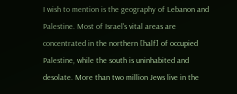I wish to mention is the geography of Lebanon and Palestine. Most of Israel's vital areas are concentrated in the northern [half] of occupied Palestine, while the south is uninhabited and desolate. More than two million Jews live in the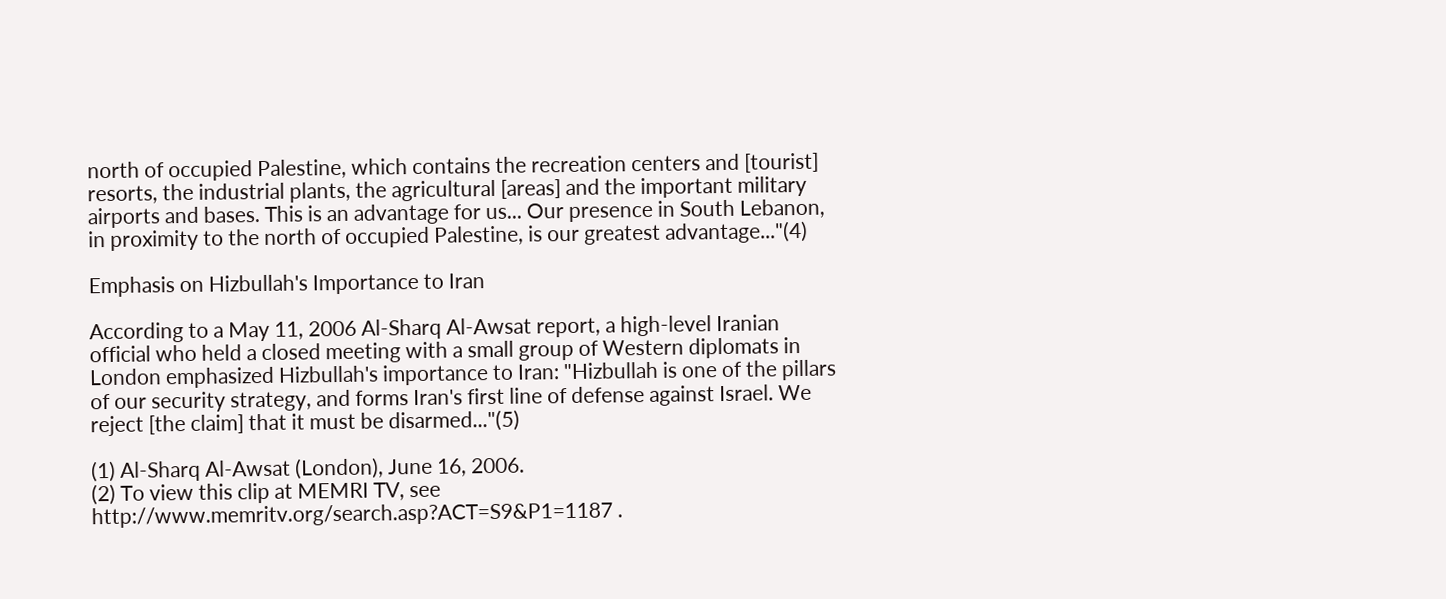north of occupied Palestine, which contains the recreation centers and [tourist] resorts, the industrial plants, the agricultural [areas] and the important military airports and bases. This is an advantage for us... Our presence in South Lebanon, in proximity to the north of occupied Palestine, is our greatest advantage..."(4)

Emphasis on Hizbullah's Importance to Iran

According to a May 11, 2006 Al-Sharq Al-Awsat report, a high-level Iranian official who held a closed meeting with a small group of Western diplomats in London emphasized Hizbullah's importance to Iran: "Hizbullah is one of the pillars of our security strategy, and forms Iran's first line of defense against Israel. We reject [the claim] that it must be disarmed..."(5)

(1) Al-Sharq Al-Awsat (London), June 16, 2006.
(2) To view this clip at MEMRI TV, see http://www.memritv.org/search.asp?ACT=S9&P1=1187 .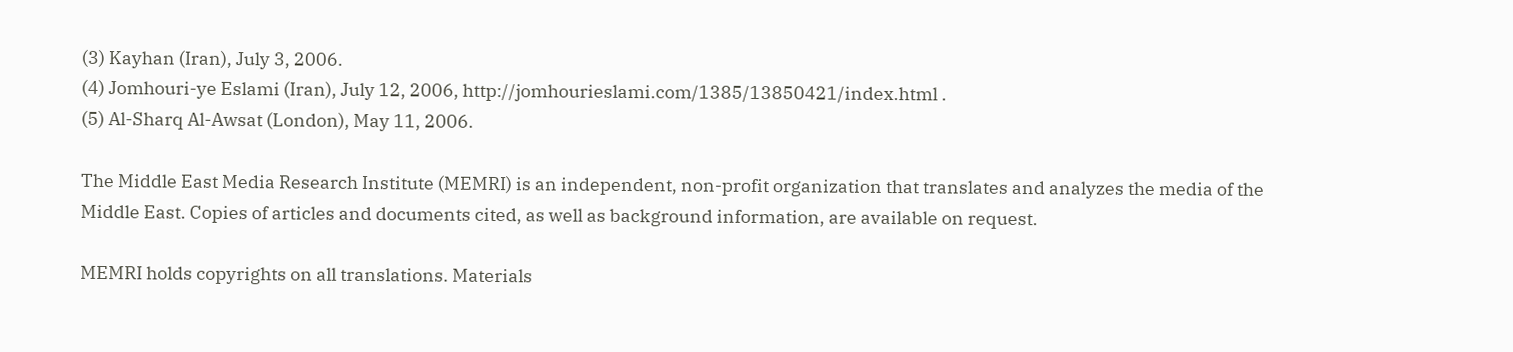(3) Kayhan (Iran), July 3, 2006.
(4) Jomhouri-ye Eslami (Iran), July 12, 2006, http://jomhourieslami.com/1385/13850421/index.html .
(5) Al-Sharq Al-Awsat (London), May 11, 2006.

The Middle East Media Research Institute (MEMRI) is an independent, non-profit organization that translates and analyzes the media of the Middle East. Copies of articles and documents cited, as well as background information, are available on request.

MEMRI holds copyrights on all translations. Materials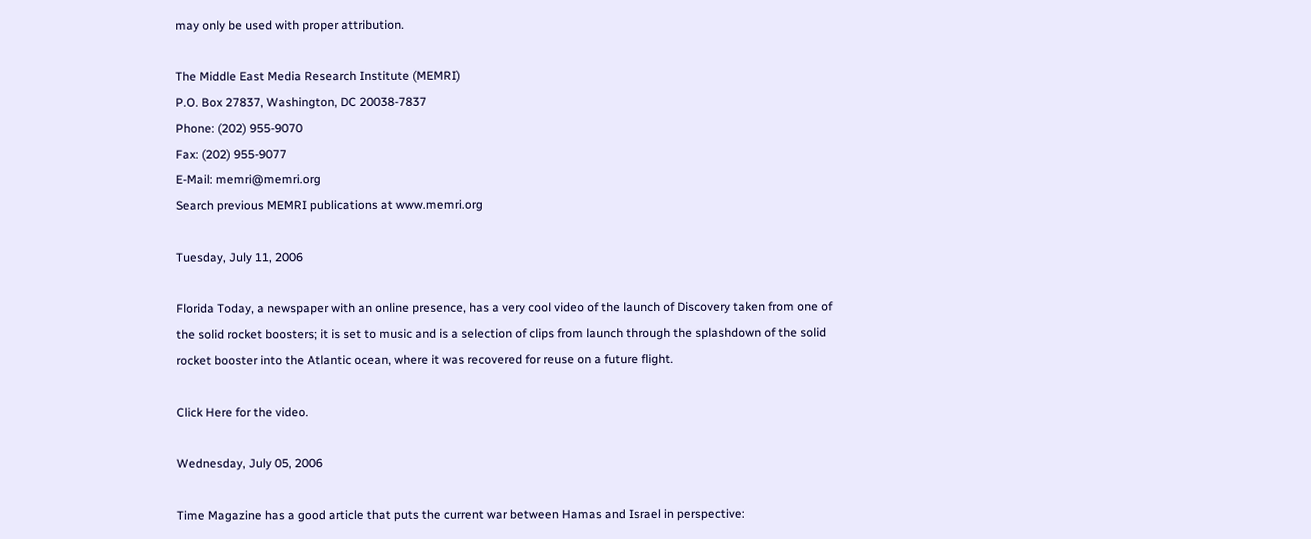may only be used with proper attribution.

The Middle East Media Research Institute (MEMRI)
P.O. Box 27837, Washington, DC 20038-7837
Phone: (202) 955-9070
Fax: (202) 955-9077
E-Mail: memri@memri.org
Search previous MEMRI publications at www.memri.org

Tuesday, July 11, 2006

Florida Today, a newspaper with an online presence, has a very cool video of the launch of Discovery taken from one of the solid rocket boosters; it is set to music and is a selection of clips from launch through the splashdown of the solid rocket booster into the Atlantic ocean, where it was recovered for reuse on a future flight.

Click Here for the video.

Wednesday, July 05, 2006

Time Magazine has a good article that puts the current war between Hamas and Israel in perspective: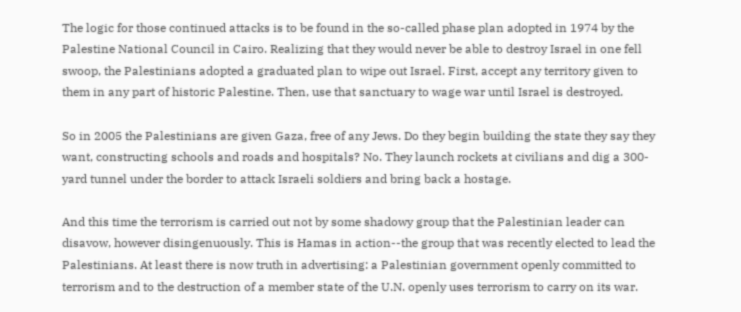The logic for those continued attacks is to be found in the so-called phase plan adopted in 1974 by the Palestine National Council in Cairo. Realizing that they would never be able to destroy Israel in one fell swoop, the Palestinians adopted a graduated plan to wipe out Israel. First, accept any territory given to them in any part of historic Palestine. Then, use that sanctuary to wage war until Israel is destroyed.

So in 2005 the Palestinians are given Gaza, free of any Jews. Do they begin building the state they say they want, constructing schools and roads and hospitals? No. They launch rockets at civilians and dig a 300-yard tunnel under the border to attack Israeli soldiers and bring back a hostage.

And this time the terrorism is carried out not by some shadowy group that the Palestinian leader can disavow, however disingenuously. This is Hamas in action--the group that was recently elected to lead the Palestinians. At least there is now truth in advertising: a Palestinian government openly committed to terrorism and to the destruction of a member state of the U.N. openly uses terrorism to carry on its war.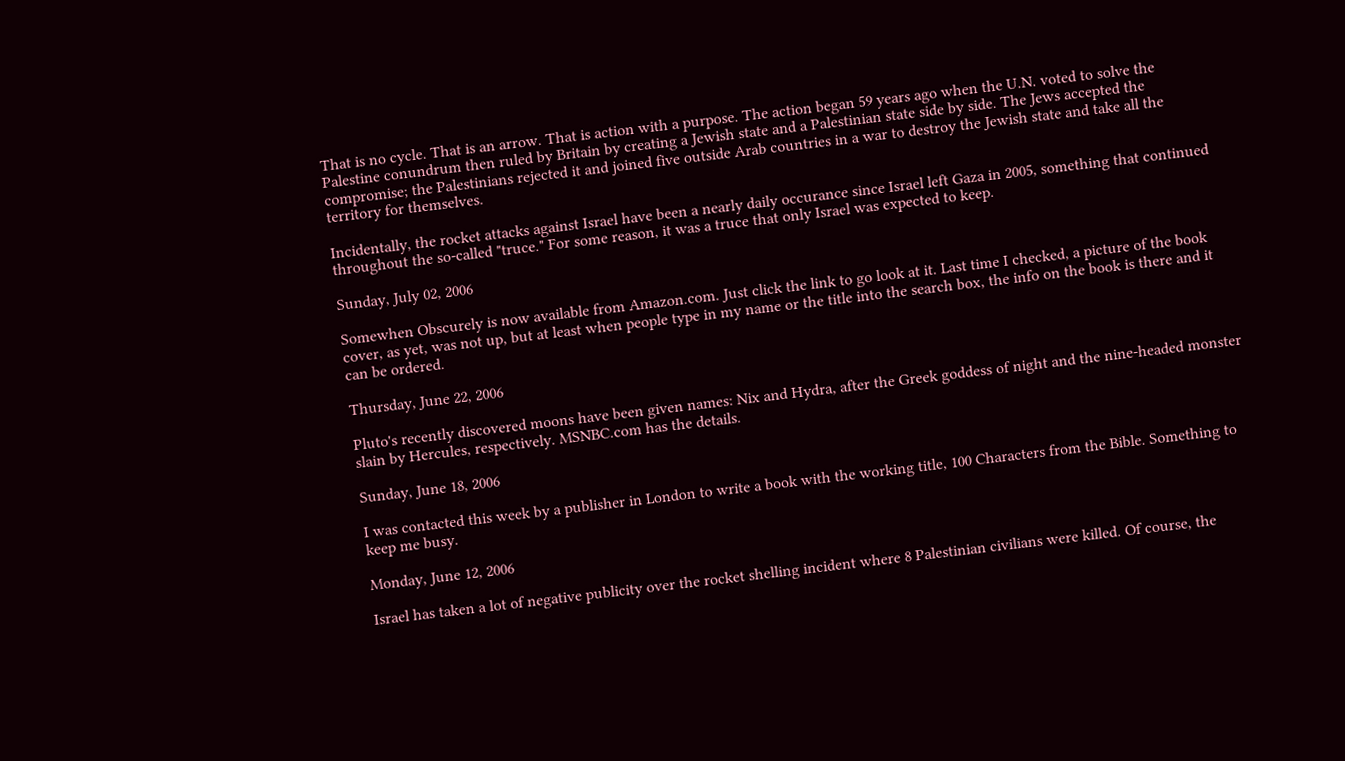That is no cycle. That is an arrow. That is action with a purpose. The action began 59 years ago when the U.N. voted to solve the Palestine conundrum then ruled by Britain by creating a Jewish state and a Palestinian state side by side. The Jews accepted the compromise; the Palestinians rejected it and joined five outside Arab countries in a war to destroy the Jewish state and take all the territory for themselves.

Incidentally, the rocket attacks against Israel have been a nearly daily occurance since Israel left Gaza in 2005, something that continued throughout the so-called "truce." For some reason, it was a truce that only Israel was expected to keep.

Sunday, July 02, 2006

Somewhen Obscurely is now available from Amazon.com. Just click the link to go look at it. Last time I checked, a picture of the book cover, as yet, was not up, but at least when people type in my name or the title into the search box, the info on the book is there and it can be ordered.

Thursday, June 22, 2006

Pluto's recently discovered moons have been given names: Nix and Hydra, after the Greek goddess of night and the nine-headed monster slain by Hercules, respectively. MSNBC.com has the details.

Sunday, June 18, 2006

I was contacted this week by a publisher in London to write a book with the working title, 100 Characters from the Bible. Something to keep me busy.

Monday, June 12, 2006

Israel has taken a lot of negative publicity over the rocket shelling incident where 8 Palestinian civilians were killed. Of course, the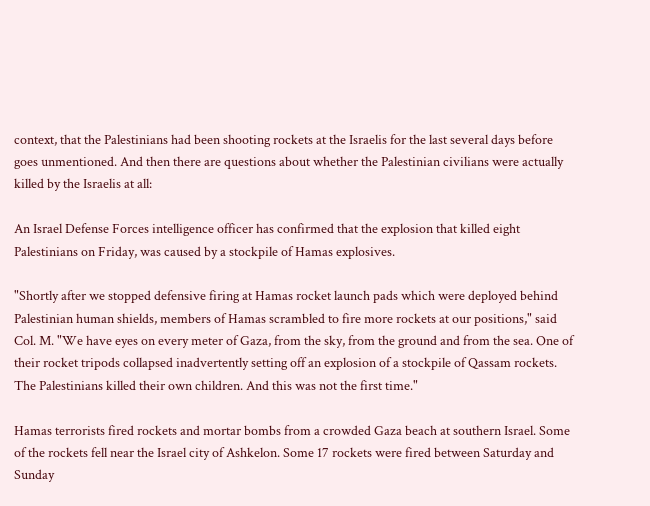context, that the Palestinians had been shooting rockets at the Israelis for the last several days before goes unmentioned. And then there are questions about whether the Palestinian civilians were actually killed by the Israelis at all:

An Israel Defense Forces intelligence officer has confirmed that the explosion that killed eight Palestinians on Friday, was caused by a stockpile of Hamas explosives.

"Shortly after we stopped defensive firing at Hamas rocket launch pads which were deployed behind Palestinian human shields, members of Hamas scrambled to fire more rockets at our positions," said Col. M. "We have eyes on every meter of Gaza, from the sky, from the ground and from the sea. One of their rocket tripods collapsed inadvertently setting off an explosion of a stockpile of Qassam rockets. The Palestinians killed their own children. And this was not the first time."

Hamas terrorists fired rockets and mortar bombs from a crowded Gaza beach at southern Israel. Some of the rockets fell near the Israel city of Ashkelon. Some 17 rockets were fired between Saturday and Sunday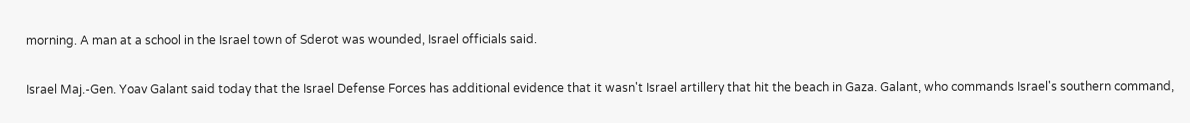morning. A man at a school in the Israel town of Sderot was wounded, Israel officials said.

Israel Maj.-Gen. Yoav Galant said today that the Israel Defense Forces has additional evidence that it wasn't Israel artillery that hit the beach in Gaza. Galant, who commands Israel's southern command,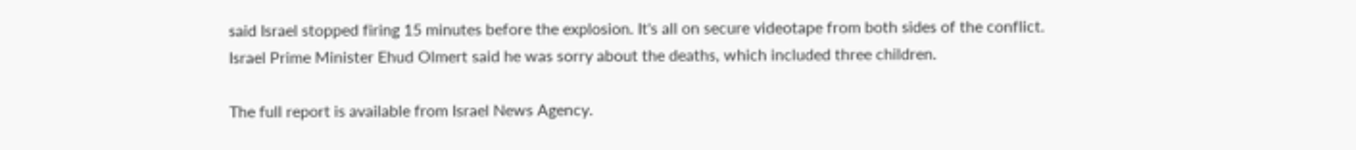said Israel stopped firing 15 minutes before the explosion. It's all on secure videotape from both sides of the conflict. Israel Prime Minister Ehud Olmert said he was sorry about the deaths, which included three children.

The full report is available from Israel News Agency.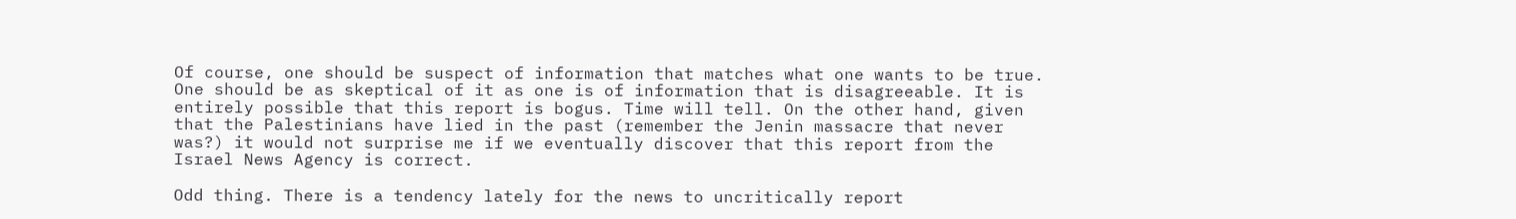Of course, one should be suspect of information that matches what one wants to be true. One should be as skeptical of it as one is of information that is disagreeable. It is entirely possible that this report is bogus. Time will tell. On the other hand, given that the Palestinians have lied in the past (remember the Jenin massacre that never was?) it would not surprise me if we eventually discover that this report from the Israel News Agency is correct.

Odd thing. There is a tendency lately for the news to uncritically report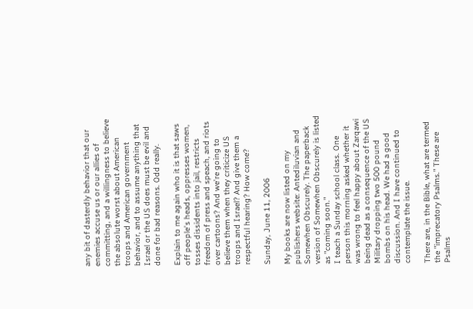any bit of dasterdly behavior that our enemies accuse us or our allies of committing, and a willingness to believe the absolute worst about American troops and American government behavior, and to assume anything that Israel or the US does must be evil and done for bad reasons. Odd really.

Explain to me again who it is that saws off people's heads, oppresses women, tosses dissidents into jail, restricts freedom of press and speach, and riots over cartoons? And we're going to believe them when they criticize US troops and Israel? And give them a respectful hearing? How come?

Sunday, June 11, 2006

My books are now listed on my publishers website: Antediluvian and Somewhen Obscurely. The paperback version of Somewhen Obscurely is listed as "coming soon."
I teach a Sunday school class. One person this morning asked whether it was wrong to feel happy about Zarqawi being dead as a consequence of the US Military dropping two 500 pound bombs on his head. We had a good discussion. And I have continued to contemplate the issue.

There are, in the Bible, what are termed the "imprecatory Psalms." These are Psalms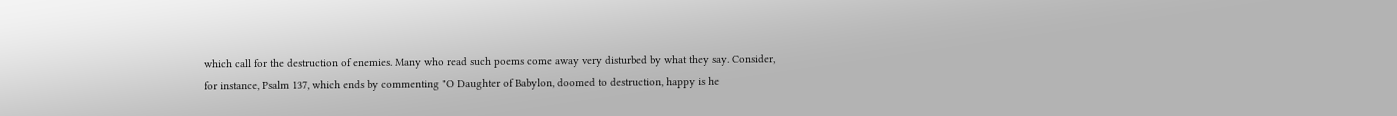which call for the destruction of enemies. Many who read such poems come away very disturbed by what they say. Consider, for instance, Psalm 137, which ends by commenting "O Daughter of Babylon, doomed to destruction, happy is he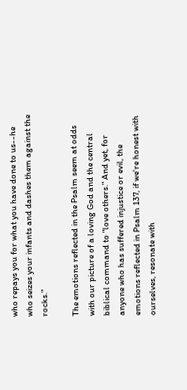who repays you for what you have done to us--he who seizes your infants and dashes them against the rocks."

The emotions reflected in the Psalm seem at odds with our picture of a loving God and the central biblical command to "love others." And yet, for anyone who has suffered injustice or evil, the emotions reflected in Psalm 137, if we're honest with ourselves, resonate with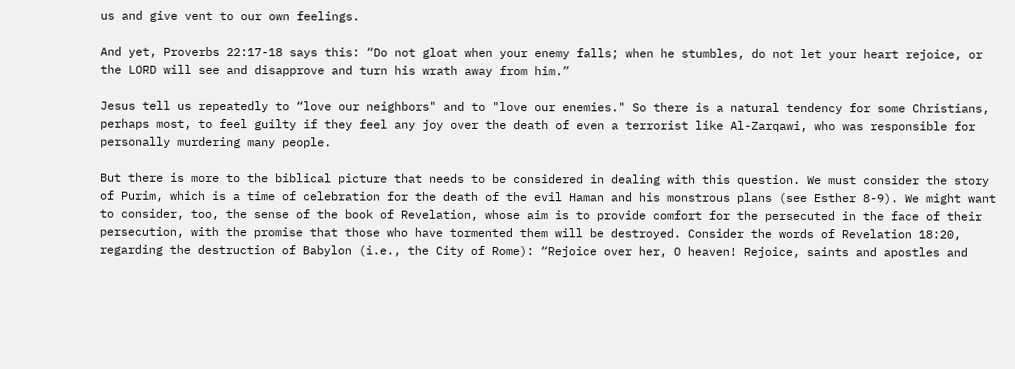us and give vent to our own feelings.

And yet, Proverbs 22:17-18 says this: “Do not gloat when your enemy falls; when he stumbles, do not let your heart rejoice, or the LORD will see and disapprove and turn his wrath away from him.”

Jesus tell us repeatedly to “love our neighbors" and to "love our enemies." So there is a natural tendency for some Christians, perhaps most, to feel guilty if they feel any joy over the death of even a terrorist like Al-Zarqawi, who was responsible for personally murdering many people.

But there is more to the biblical picture that needs to be considered in dealing with this question. We must consider the story of Purim, which is a time of celebration for the death of the evil Haman and his monstrous plans (see Esther 8-9). We might want to consider, too, the sense of the book of Revelation, whose aim is to provide comfort for the persecuted in the face of their persecution, with the promise that those who have tormented them will be destroyed. Consider the words of Revelation 18:20, regarding the destruction of Babylon (i.e., the City of Rome): “Rejoice over her, O heaven! Rejoice, saints and apostles and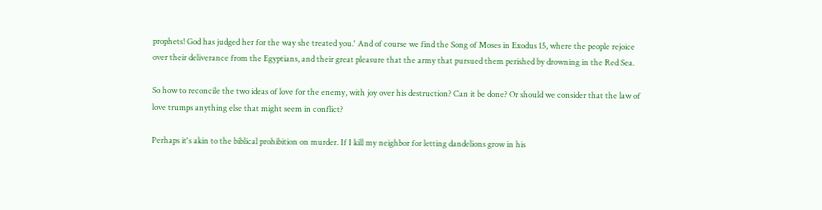prophets! God has judged her for the way she treated you.' And of course we find the Song of Moses in Exodus 15, where the people rejoice over their deliverance from the Egyptians, and their great pleasure that the army that pursued them perished by drowning in the Red Sea.

So how to reconcile the two ideas of love for the enemy, with joy over his destruction? Can it be done? Or should we consider that the law of love trumps anything else that might seem in conflict?

Perhaps it's akin to the biblical prohibition on murder. If I kill my neighbor for letting dandelions grow in his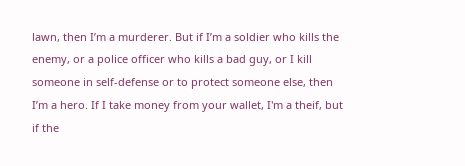lawn, then I’m a murderer. But if I’m a soldier who kills the enemy, or a police officer who kills a bad guy, or I kill someone in self-defense or to protect someone else, then I’m a hero. If I take money from your wallet, I'm a theif, but if the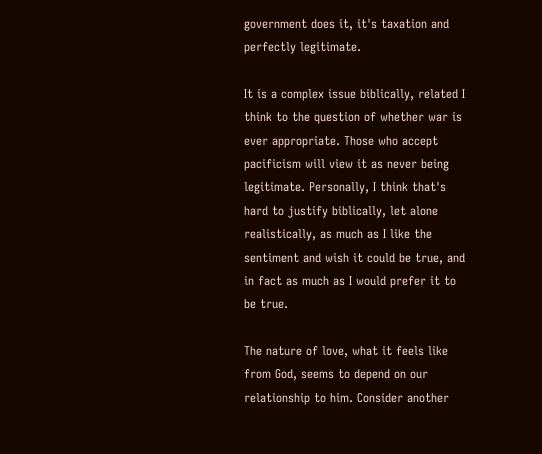government does it, it's taxation and perfectly legitimate.

It is a complex issue biblically, related I think to the question of whether war is ever appropriate. Those who accept pacificism will view it as never being legitimate. Personally, I think that's hard to justify biblically, let alone realistically, as much as I like the sentiment and wish it could be true, and in fact as much as I would prefer it to be true.

The nature of love, what it feels like from God, seems to depend on our relationship to him. Consider another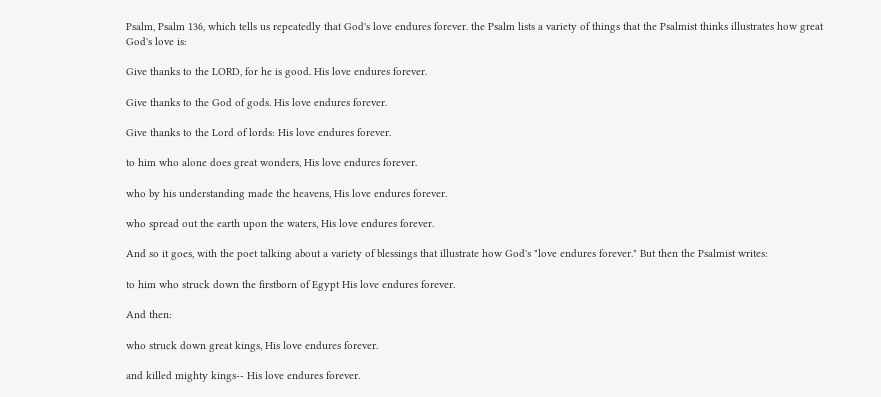Psalm, Psalm 136, which tells us repeatedly that God's love endures forever. the Psalm lists a variety of things that the Psalmist thinks illustrates how great God's love is:

Give thanks to the LORD, for he is good. His love endures forever.

Give thanks to the God of gods. His love endures forever.

Give thanks to the Lord of lords: His love endures forever.

to him who alone does great wonders, His love endures forever.

who by his understanding made the heavens, His love endures forever.

who spread out the earth upon the waters, His love endures forever.

And so it goes, with the poet talking about a variety of blessings that illustrate how God's "love endures forever." But then the Psalmist writes:

to him who struck down the firstborn of Egypt His love endures forever.

And then:

who struck down great kings, His love endures forever.

and killed mighty kings-- His love endures forever.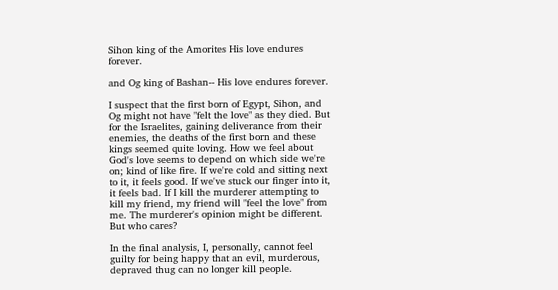Sihon king of the Amorites His love endures forever.

and Og king of Bashan-- His love endures forever.

I suspect that the first born of Egypt, Sihon, and Og might not have "felt the love" as they died. But for the Israelites, gaining deliverance from their enemies, the deaths of the first born and these kings seemed quite loving. How we feel about God's love seems to depend on which side we're on; kind of like fire. If we're cold and sitting next to it, it feels good. If we've stuck our finger into it, it feels bad. If I kill the murderer attempting to kill my friend, my friend will "feel the love" from me. The murderer's opinion might be different. But who cares?

In the final analysis, I, personally, cannot feel guilty for being happy that an evil, murderous, depraved thug can no longer kill people.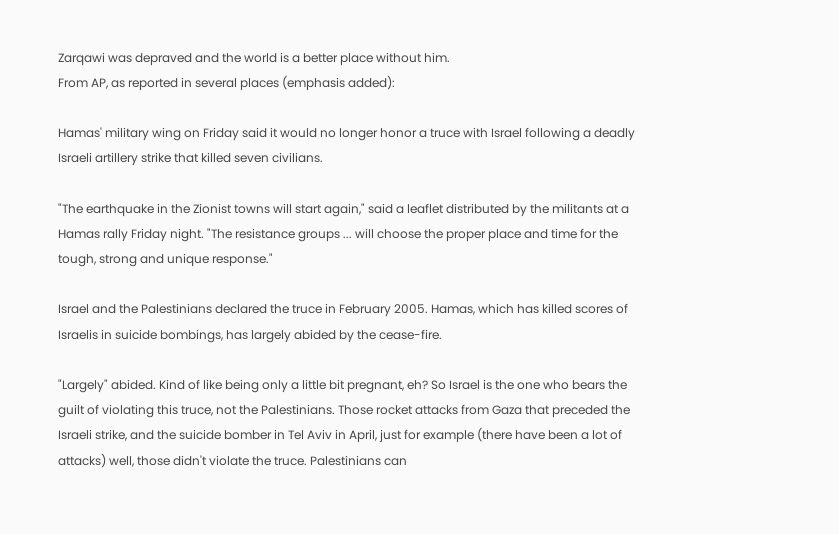Zarqawi was depraved and the world is a better place without him.
From AP, as reported in several places (emphasis added):

Hamas' military wing on Friday said it would no longer honor a truce with Israel following a deadly Israeli artillery strike that killed seven civilians.

"The earthquake in the Zionist towns will start again," said a leaflet distributed by the militants at a Hamas rally Friday night. "The resistance groups ... will choose the proper place and time for the tough, strong and unique response."

Israel and the Palestinians declared the truce in February 2005. Hamas, which has killed scores of Israelis in suicide bombings, has largely abided by the cease-fire.

"Largely" abided. Kind of like being only a little bit pregnant, eh? So Israel is the one who bears the guilt of violating this truce, not the Palestinians. Those rocket attacks from Gaza that preceded the Israeli strike, and the suicide bomber in Tel Aviv in April, just for example (there have been a lot of attacks) well, those didn't violate the truce. Palestinians can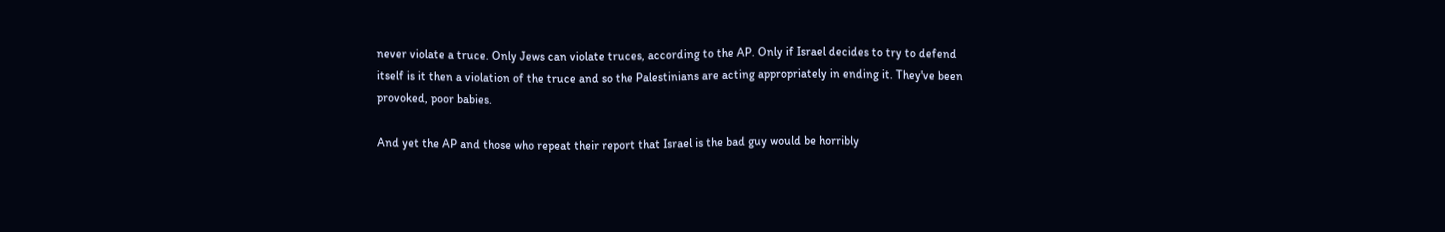never violate a truce. Only Jews can violate truces, according to the AP. Only if Israel decides to try to defend itself is it then a violation of the truce and so the Palestinians are acting appropriately in ending it. They've been provoked, poor babies.

And yet the AP and those who repeat their report that Israel is the bad guy would be horribly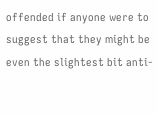offended if anyone were to suggest that they might be even the slightest bit anti-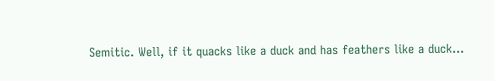Semitic. Well, if it quacks like a duck and has feathers like a duck...